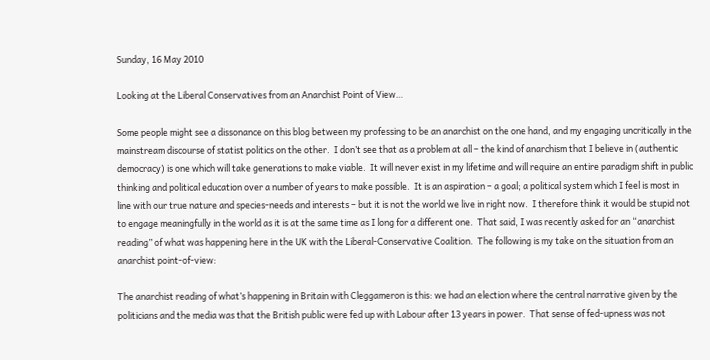Sunday, 16 May 2010

Looking at the Liberal Conservatives from an Anarchist Point of View…

Some people might see a dissonance on this blog between my professing to be an anarchist on the one hand, and my engaging uncritically in the mainstream discourse of statist politics on the other.  I don’t see that as a problem at all – the kind of anarchism that I believe in (authentic democracy) is one which will take generations to make viable.  It will never exist in my lifetime and will require an entire paradigm shift in public thinking and political education over a number of years to make possible.  It is an aspiration – a goal; a political system which I feel is most in line with our true nature and species-needs and interests – but it is not the world we live in right now.  I therefore think it would be stupid not to engage meaningfully in the world as it is at the same time as I long for a different one.  That said, I was recently asked for an “anarchist reading” of what was happening here in the UK with the Liberal-Conservative Coalition.  The following is my take on the situation from an anarchist point-of-view:

The anarchist reading of what’s happening in Britain with Cleggameron is this: we had an election where the central narrative given by the politicians and the media was that the British public were fed up with Labour after 13 years in power.  That sense of fed-upness was not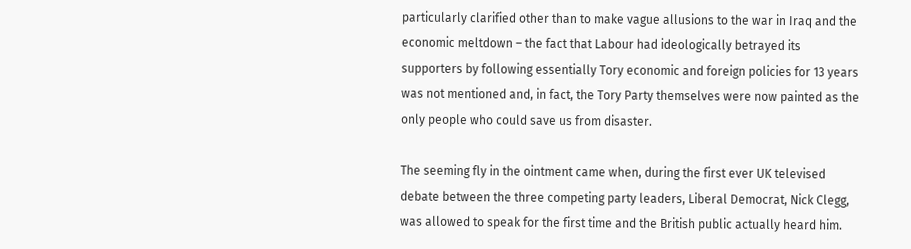particularly clarified other than to make vague allusions to the war in Iraq and the economic meltdown – the fact that Labour had ideologically betrayed its supporters by following essentially Tory economic and foreign policies for 13 years was not mentioned and, in fact, the Tory Party themselves were now painted as the only people who could save us from disaster.

The seeming fly in the ointment came when, during the first ever UK televised debate between the three competing party leaders, Liberal Democrat, Nick Clegg, was allowed to speak for the first time and the British public actually heard him.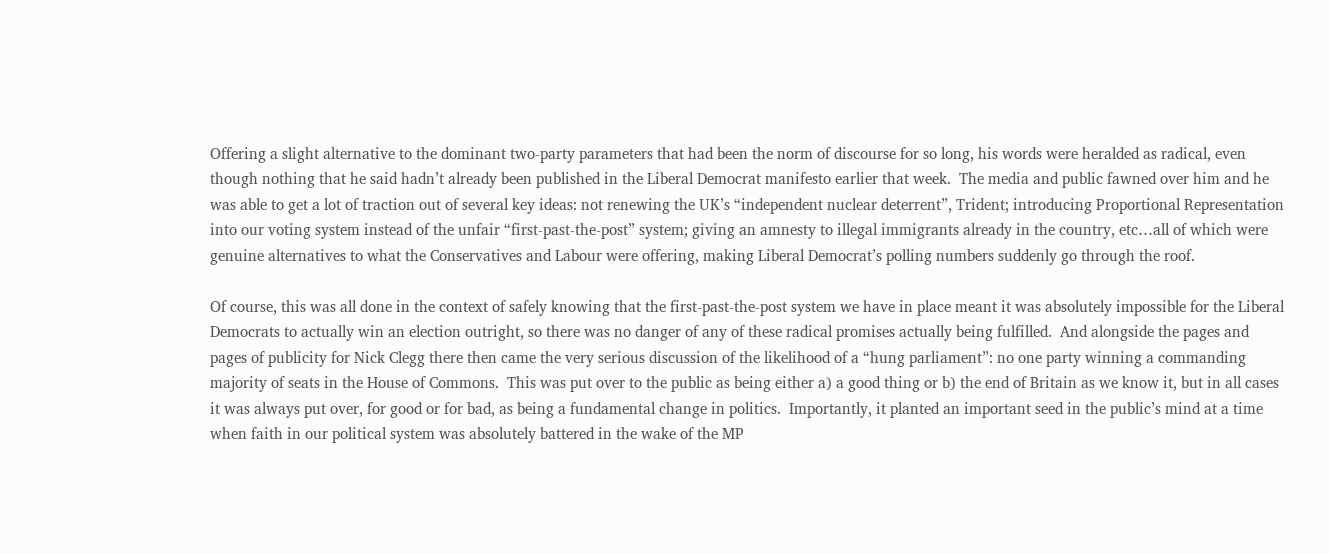Offering a slight alternative to the dominant two-party parameters that had been the norm of discourse for so long, his words were heralded as radical, even though nothing that he said hadn’t already been published in the Liberal Democrat manifesto earlier that week.  The media and public fawned over him and he was able to get a lot of traction out of several key ideas: not renewing the UK’s “independent nuclear deterrent”, Trident; introducing Proportional Representation into our voting system instead of the unfair “first-past-the-post” system; giving an amnesty to illegal immigrants already in the country, etc…all of which were genuine alternatives to what the Conservatives and Labour were offering, making Liberal Democrat’s polling numbers suddenly go through the roof.

Of course, this was all done in the context of safely knowing that the first-past-the-post system we have in place meant it was absolutely impossible for the Liberal Democrats to actually win an election outright, so there was no danger of any of these radical promises actually being fulfilled.  And alongside the pages and pages of publicity for Nick Clegg there then came the very serious discussion of the likelihood of a “hung parliament”: no one party winning a commanding majority of seats in the House of Commons.  This was put over to the public as being either a) a good thing or b) the end of Britain as we know it, but in all cases it was always put over, for good or for bad, as being a fundamental change in politics.  Importantly, it planted an important seed in the public’s mind at a time when faith in our political system was absolutely battered in the wake of the MP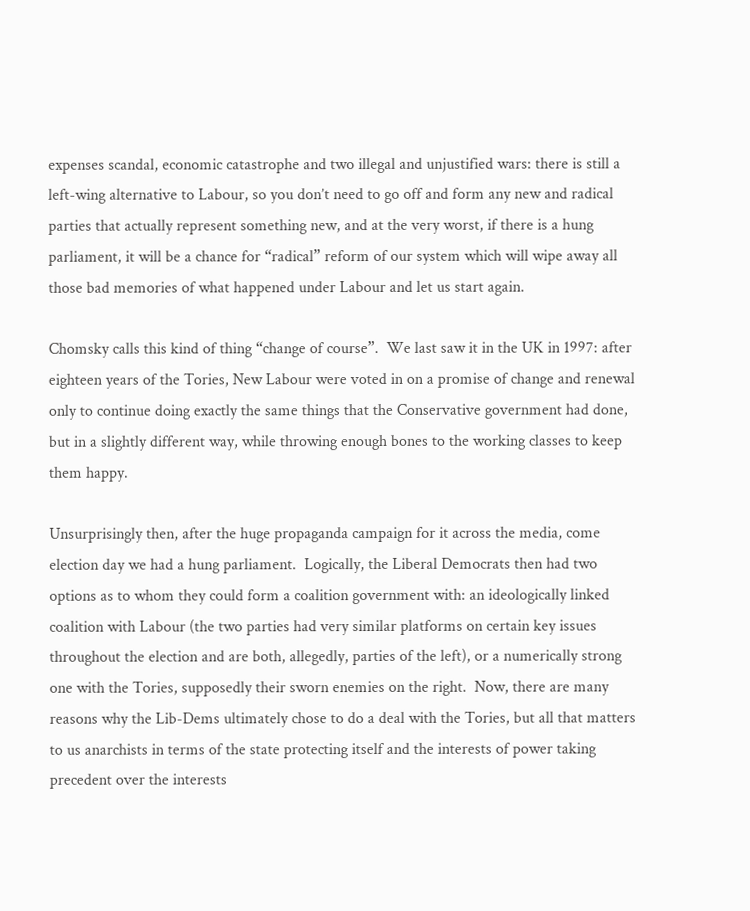expenses scandal, economic catastrophe and two illegal and unjustified wars: there is still a left-wing alternative to Labour, so you don’t need to go off and form any new and radical parties that actually represent something new, and at the very worst, if there is a hung parliament, it will be a chance for “radical” reform of our system which will wipe away all those bad memories of what happened under Labour and let us start again.

Chomsky calls this kind of thing “change of course”.  We last saw it in the UK in 1997: after eighteen years of the Tories, New Labour were voted in on a promise of change and renewal only to continue doing exactly the same things that the Conservative government had done, but in a slightly different way, while throwing enough bones to the working classes to keep them happy.

Unsurprisingly then, after the huge propaganda campaign for it across the media, come election day we had a hung parliament.  Logically, the Liberal Democrats then had two options as to whom they could form a coalition government with: an ideologically linked coalition with Labour (the two parties had very similar platforms on certain key issues throughout the election and are both, allegedly, parties of the left), or a numerically strong one with the Tories, supposedly their sworn enemies on the right.  Now, there are many reasons why the Lib-Dems ultimately chose to do a deal with the Tories, but all that matters to us anarchists in terms of the state protecting itself and the interests of power taking precedent over the interests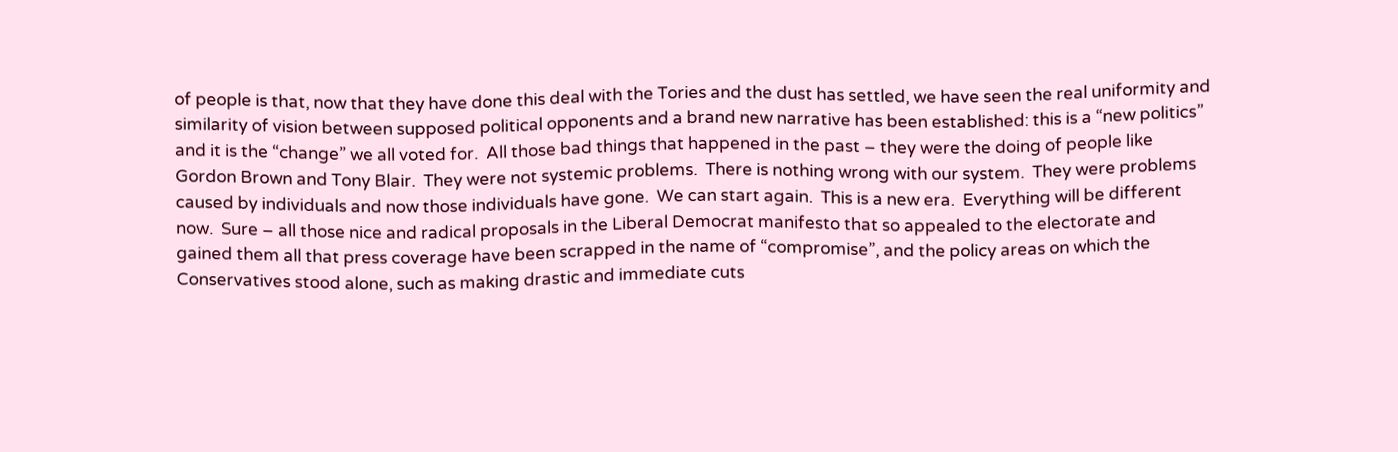of people is that, now that they have done this deal with the Tories and the dust has settled, we have seen the real uniformity and similarity of vision between supposed political opponents and a brand new narrative has been established: this is a “new politics” and it is the “change” we all voted for.  All those bad things that happened in the past – they were the doing of people like Gordon Brown and Tony Blair.  They were not systemic problems.  There is nothing wrong with our system.  They were problems caused by individuals and now those individuals have gone.  We can start again.  This is a new era.  Everything will be different now.  Sure – all those nice and radical proposals in the Liberal Democrat manifesto that so appealed to the electorate and gained them all that press coverage have been scrapped in the name of “compromise”, and the policy areas on which the Conservatives stood alone, such as making drastic and immediate cuts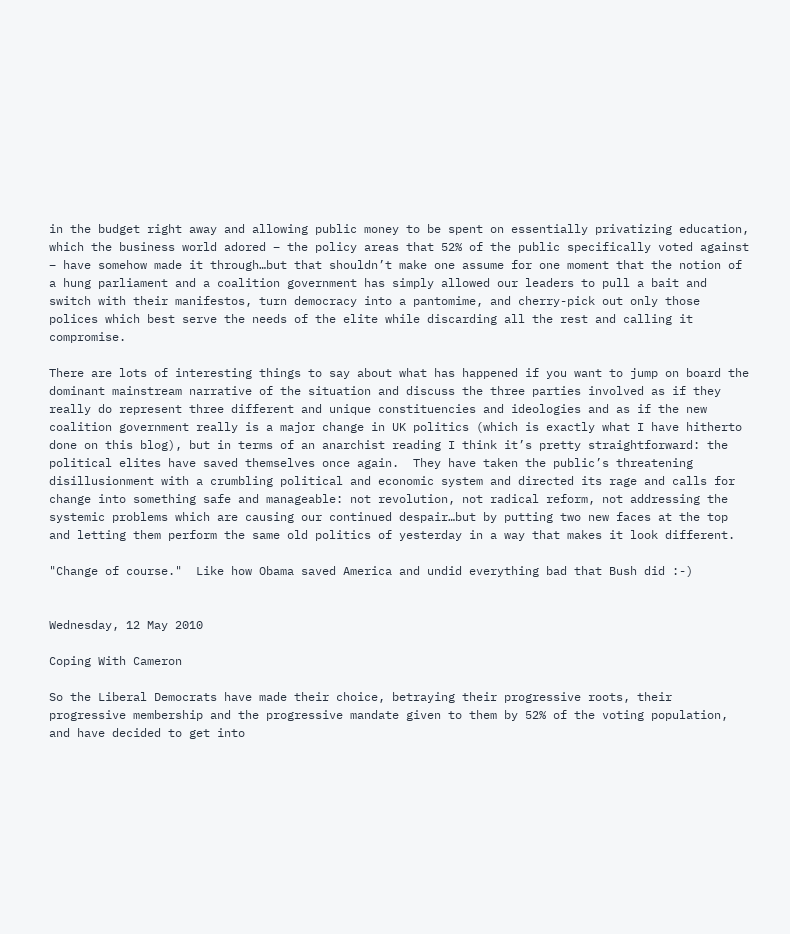in the budget right away and allowing public money to be spent on essentially privatizing education, which the business world adored – the policy areas that 52% of the public specifically voted against – have somehow made it through…but that shouldn’t make one assume for one moment that the notion of a hung parliament and a coalition government has simply allowed our leaders to pull a bait and switch with their manifestos, turn democracy into a pantomime, and cherry-pick out only those polices which best serve the needs of the elite while discarding all the rest and calling it compromise.

There are lots of interesting things to say about what has happened if you want to jump on board the dominant mainstream narrative of the situation and discuss the three parties involved as if they really do represent three different and unique constituencies and ideologies and as if the new coalition government really is a major change in UK politics (which is exactly what I have hitherto done on this blog), but in terms of an anarchist reading I think it’s pretty straightforward: the political elites have saved themselves once again.  They have taken the public’s threatening disillusionment with a crumbling political and economic system and directed its rage and calls for change into something safe and manageable: not revolution, not radical reform, not addressing the systemic problems which are causing our continued despair…but by putting two new faces at the top and letting them perform the same old politics of yesterday in a way that makes it look different.

"Change of course."  Like how Obama saved America and undid everything bad that Bush did :-)


Wednesday, 12 May 2010

Coping With Cameron

So the Liberal Democrats have made their choice, betraying their progressive roots, their progressive membership and the progressive mandate given to them by 52% of the voting population, and have decided to get into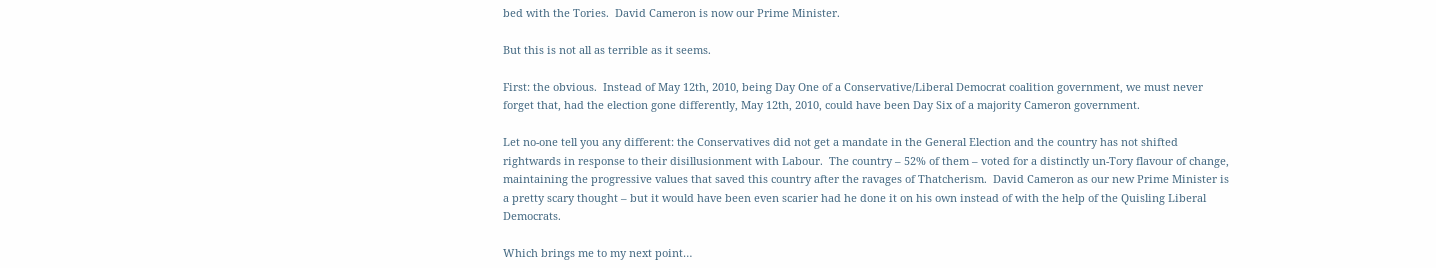bed with the Tories.  David Cameron is now our Prime Minister.

But this is not all as terrible as it seems.

First: the obvious.  Instead of May 12th, 2010, being Day One of a Conservative/Liberal Democrat coalition government, we must never forget that, had the election gone differently, May 12th, 2010, could have been Day Six of a majority Cameron government.

Let no-one tell you any different: the Conservatives did not get a mandate in the General Election and the country has not shifted rightwards in response to their disillusionment with Labour.  The country – 52% of them – voted for a distinctly un-Tory flavour of change, maintaining the progressive values that saved this country after the ravages of Thatcherism.  David Cameron as our new Prime Minister is a pretty scary thought – but it would have been even scarier had he done it on his own instead of with the help of the Quisling Liberal Democrats.

Which brings me to my next point…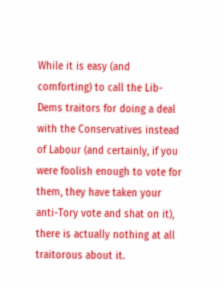While it is easy (and comforting) to call the Lib-Dems traitors for doing a deal with the Conservatives instead of Labour (and certainly, if you were foolish enough to vote for them, they have taken your anti-Tory vote and shat on it), there is actually nothing at all traitorous about it.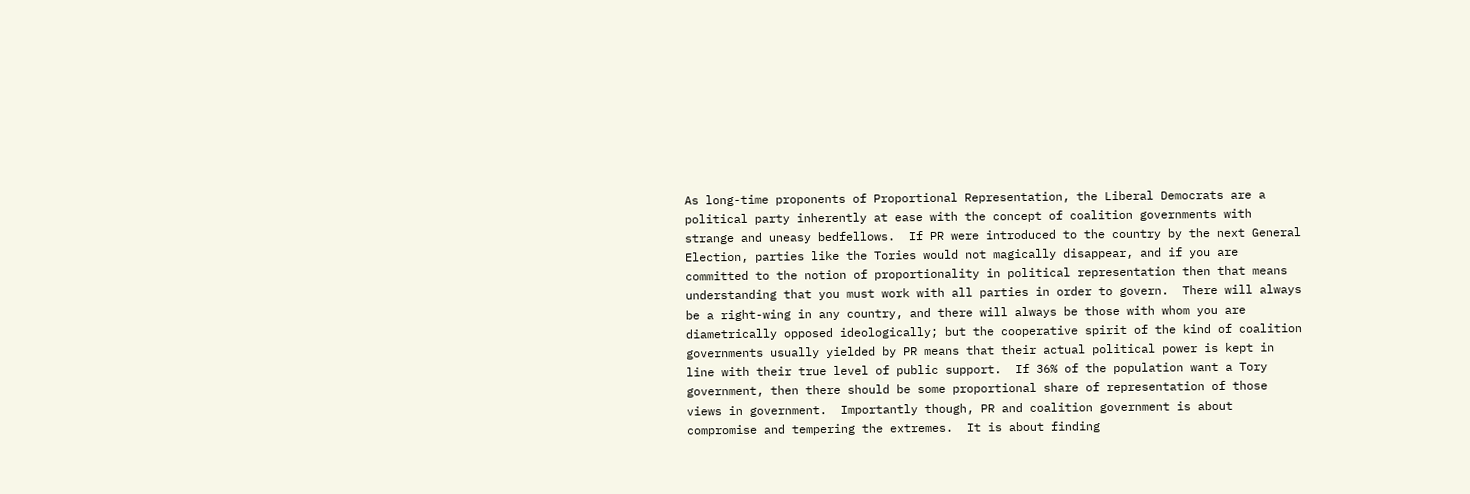As long-time proponents of Proportional Representation, the Liberal Democrats are a political party inherently at ease with the concept of coalition governments with strange and uneasy bedfellows.  If PR were introduced to the country by the next General Election, parties like the Tories would not magically disappear, and if you are committed to the notion of proportionality in political representation then that means understanding that you must work with all parties in order to govern.  There will always be a right-wing in any country, and there will always be those with whom you are diametrically opposed ideologically; but the cooperative spirit of the kind of coalition governments usually yielded by PR means that their actual political power is kept in line with their true level of public support.  If 36% of the population want a Tory government, then there should be some proportional share of representation of those views in government.  Importantly though, PR and coalition government is about compromise and tempering the extremes.  It is about finding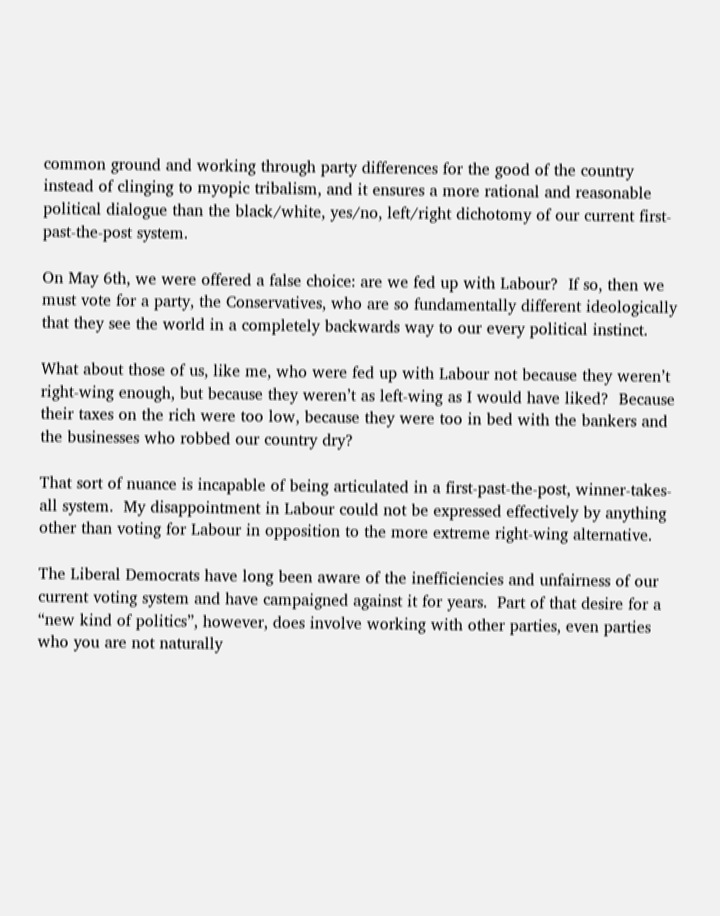common ground and working through party differences for the good of the country instead of clinging to myopic tribalism, and it ensures a more rational and reasonable political dialogue than the black/white, yes/no, left/right dichotomy of our current first-past-the-post system.

On May 6th, we were offered a false choice: are we fed up with Labour?  If so, then we must vote for a party, the Conservatives, who are so fundamentally different ideologically that they see the world in a completely backwards way to our every political instinct.

What about those of us, like me, who were fed up with Labour not because they weren’t right-wing enough, but because they weren’t as left-wing as I would have liked?  Because their taxes on the rich were too low, because they were too in bed with the bankers and the businesses who robbed our country dry?

That sort of nuance is incapable of being articulated in a first-past-the-post, winner-takes-all system.  My disappointment in Labour could not be expressed effectively by anything other than voting for Labour in opposition to the more extreme right-wing alternative.

The Liberal Democrats have long been aware of the inefficiencies and unfairness of our current voting system and have campaigned against it for years.  Part of that desire for a “new kind of politics”, however, does involve working with other parties, even parties who you are not naturally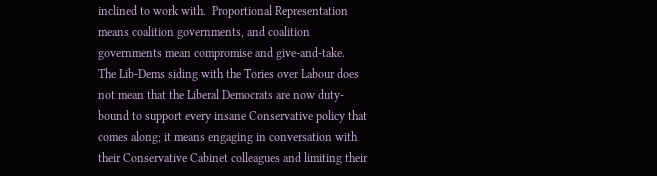inclined to work with.  Proportional Representation means coalition governments, and coalition governments mean compromise and give-and-take.  The Lib-Dems siding with the Tories over Labour does not mean that the Liberal Democrats are now duty-bound to support every insane Conservative policy that comes along; it means engaging in conversation with their Conservative Cabinet colleagues and limiting their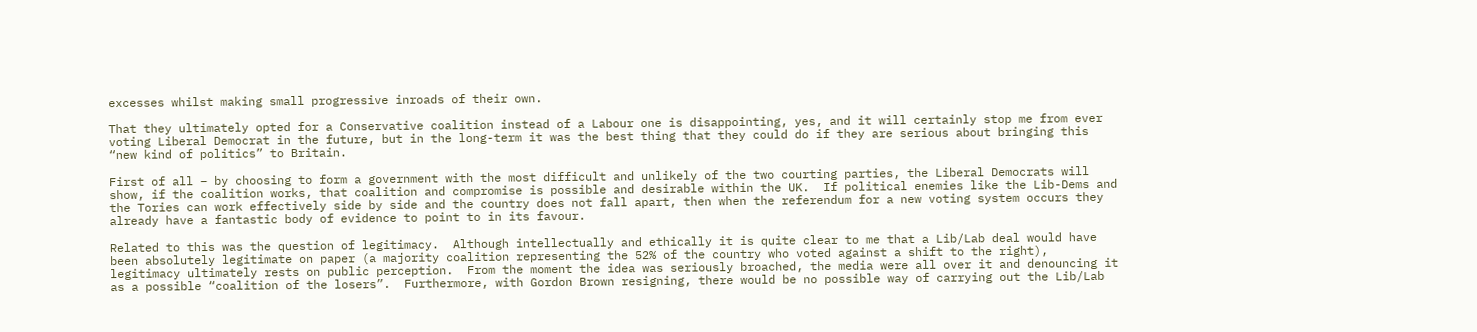excesses whilst making small progressive inroads of their own.

That they ultimately opted for a Conservative coalition instead of a Labour one is disappointing, yes, and it will certainly stop me from ever voting Liberal Democrat in the future, but in the long-term it was the best thing that they could do if they are serious about bringing this “new kind of politics” to Britain.

First of all – by choosing to form a government with the most difficult and unlikely of the two courting parties, the Liberal Democrats will show, if the coalition works, that coalition and compromise is possible and desirable within the UK.  If political enemies like the Lib-Dems and the Tories can work effectively side by side and the country does not fall apart, then when the referendum for a new voting system occurs they already have a fantastic body of evidence to point to in its favour.

Related to this was the question of legitimacy.  Although intellectually and ethically it is quite clear to me that a Lib/Lab deal would have been absolutely legitimate on paper (a majority coalition representing the 52% of the country who voted against a shift to the right), legitimacy ultimately rests on public perception.  From the moment the idea was seriously broached, the media were all over it and denouncing it as a possible “coalition of the losers”.  Furthermore, with Gordon Brown resigning, there would be no possible way of carrying out the Lib/Lab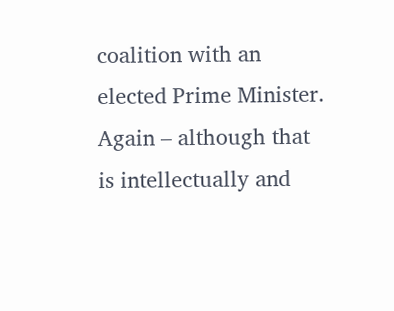coalition with an elected Prime Minister.  Again – although that is intellectually and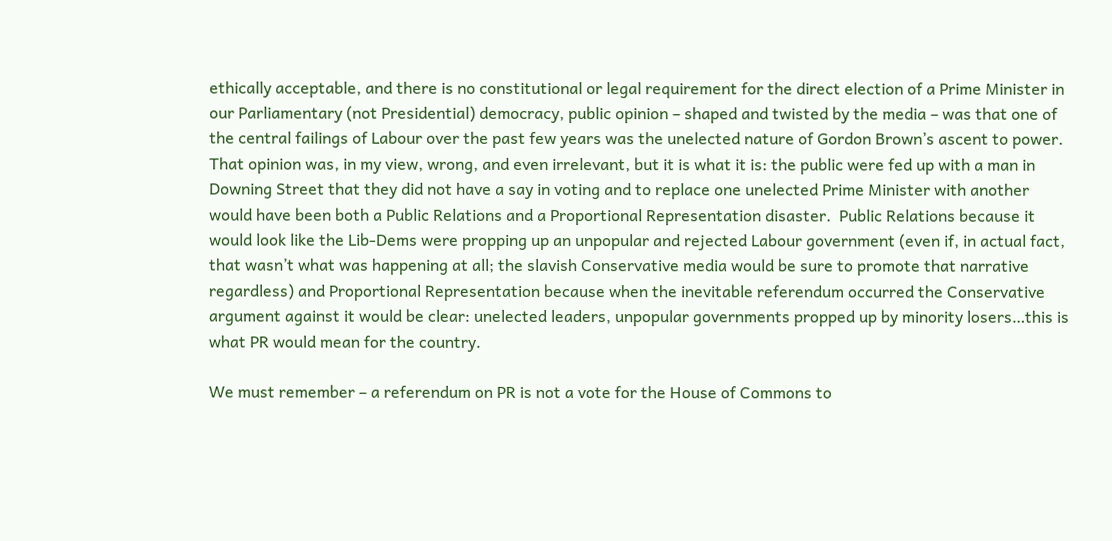ethically acceptable, and there is no constitutional or legal requirement for the direct election of a Prime Minister in our Parliamentary (not Presidential) democracy, public opinion – shaped and twisted by the media – was that one of the central failings of Labour over the past few years was the unelected nature of Gordon Brown’s ascent to power.  That opinion was, in my view, wrong, and even irrelevant, but it is what it is: the public were fed up with a man in Downing Street that they did not have a say in voting and to replace one unelected Prime Minister with another would have been both a Public Relations and a Proportional Representation disaster.  Public Relations because it would look like the Lib-Dems were propping up an unpopular and rejected Labour government (even if, in actual fact, that wasn’t what was happening at all; the slavish Conservative media would be sure to promote that narrative regardless) and Proportional Representation because when the inevitable referendum occurred the Conservative argument against it would be clear: unelected leaders, unpopular governments propped up by minority losers…this is what PR would mean for the country.

We must remember – a referendum on PR is not a vote for the House of Commons to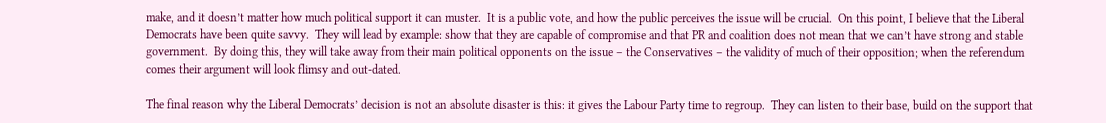make, and it doesn’t matter how much political support it can muster.  It is a public vote, and how the public perceives the issue will be crucial.  On this point, I believe that the Liberal Democrats have been quite savvy.  They will lead by example: show that they are capable of compromise and that PR and coalition does not mean that we can’t have strong and stable government.  By doing this, they will take away from their main political opponents on the issue – the Conservatives – the validity of much of their opposition; when the referendum comes their argument will look flimsy and out-dated.

The final reason why the Liberal Democrats’ decision is not an absolute disaster is this: it gives the Labour Party time to regroup.  They can listen to their base, build on the support that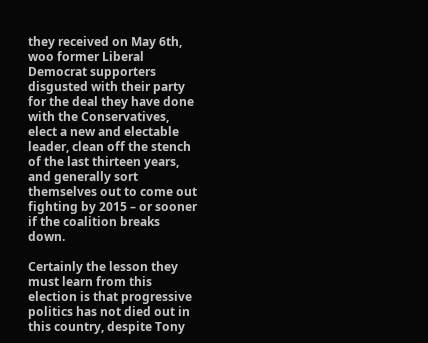they received on May 6th, woo former Liberal Democrat supporters disgusted with their party for the deal they have done with the Conservatives, elect a new and electable leader, clean off the stench of the last thirteen years, and generally sort themselves out to come out fighting by 2015 – or sooner if the coalition breaks down.

Certainly the lesson they must learn from this election is that progressive politics has not died out in this country, despite Tony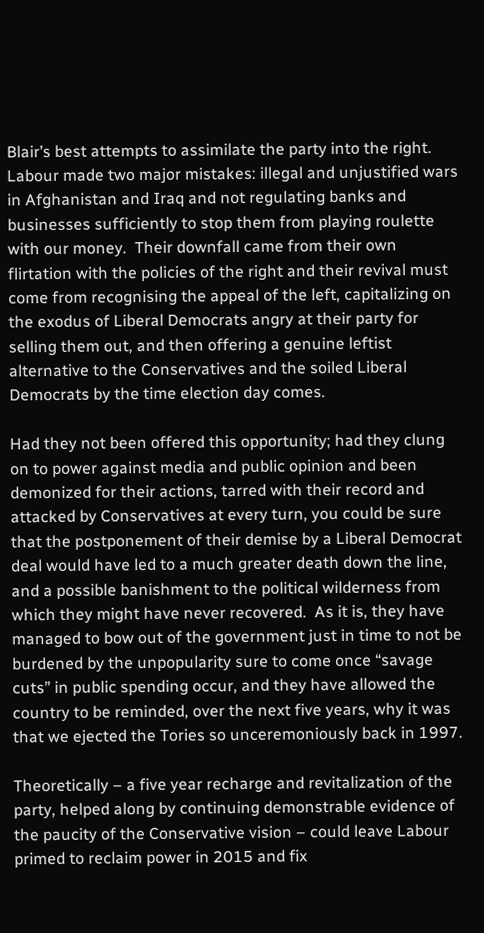Blair’s best attempts to assimilate the party into the right.  Labour made two major mistakes: illegal and unjustified wars in Afghanistan and Iraq and not regulating banks and businesses sufficiently to stop them from playing roulette with our money.  Their downfall came from their own flirtation with the policies of the right and their revival must come from recognising the appeal of the left, capitalizing on the exodus of Liberal Democrats angry at their party for selling them out, and then offering a genuine leftist alternative to the Conservatives and the soiled Liberal Democrats by the time election day comes.

Had they not been offered this opportunity; had they clung on to power against media and public opinion and been demonized for their actions, tarred with their record and attacked by Conservatives at every turn, you could be sure that the postponement of their demise by a Liberal Democrat deal would have led to a much greater death down the line, and a possible banishment to the political wilderness from which they might have never recovered.  As it is, they have managed to bow out of the government just in time to not be burdened by the unpopularity sure to come once “savage cuts” in public spending occur, and they have allowed the country to be reminded, over the next five years, why it was that we ejected the Tories so unceremoniously back in 1997.

Theoretically – a five year recharge and revitalization of the party, helped along by continuing demonstrable evidence of the paucity of the Conservative vision – could leave Labour primed to reclaim power in 2015 and fix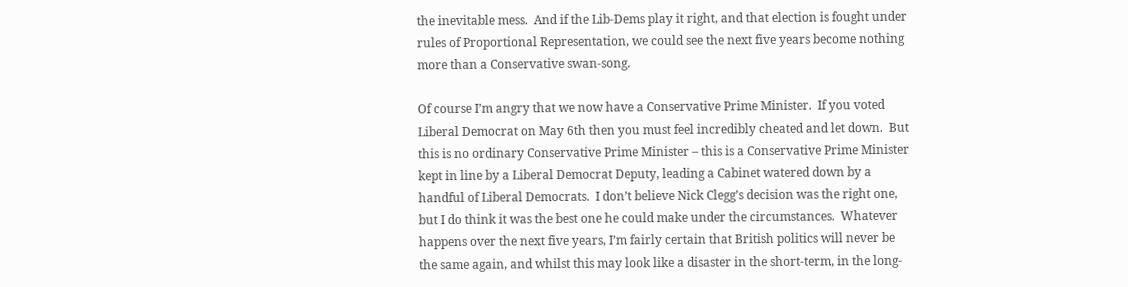the inevitable mess.  And if the Lib-Dems play it right, and that election is fought under rules of Proportional Representation, we could see the next five years become nothing more than a Conservative swan-song.

Of course I’m angry that we now have a Conservative Prime Minister.  If you voted Liberal Democrat on May 6th then you must feel incredibly cheated and let down.  But this is no ordinary Conservative Prime Minister – this is a Conservative Prime Minister kept in line by a Liberal Democrat Deputy, leading a Cabinet watered down by a handful of Liberal Democrats.  I don’t believe Nick Clegg’s decision was the right one, but I do think it was the best one he could make under the circumstances.  Whatever happens over the next five years, I’m fairly certain that British politics will never be the same again, and whilst this may look like a disaster in the short-term, in the long-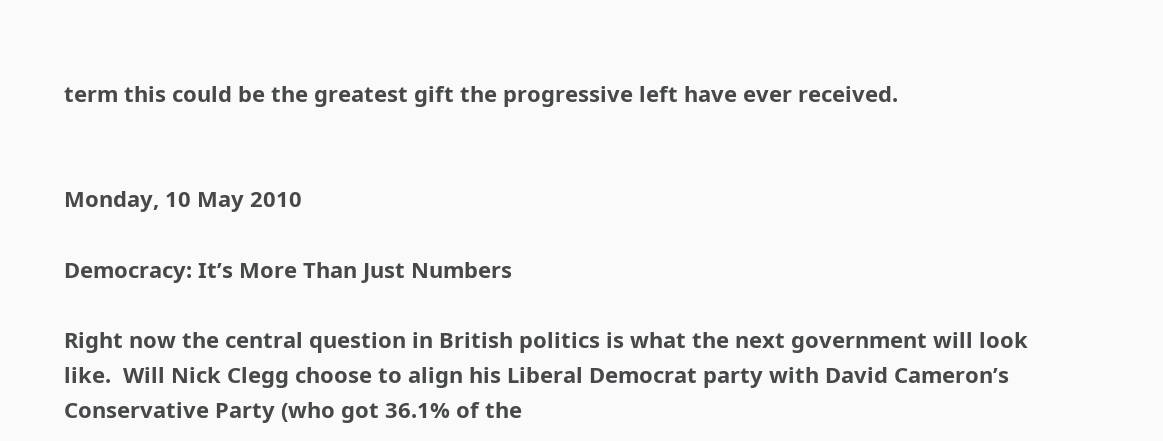term this could be the greatest gift the progressive left have ever received.


Monday, 10 May 2010

Democracy: It’s More Than Just Numbers

Right now the central question in British politics is what the next government will look like.  Will Nick Clegg choose to align his Liberal Democrat party with David Cameron’s Conservative Party (who got 36.1% of the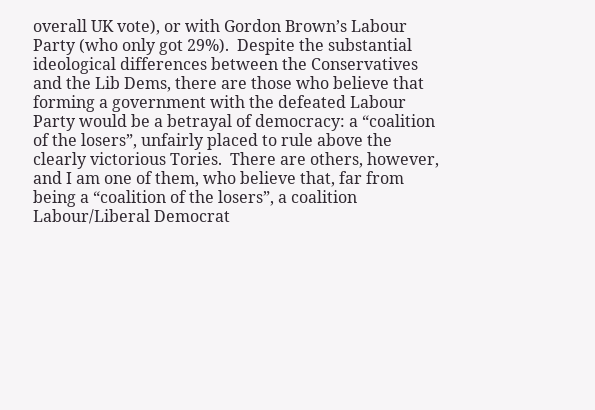overall UK vote), or with Gordon Brown’s Labour Party (who only got 29%).  Despite the substantial ideological differences between the Conservatives and the Lib Dems, there are those who believe that forming a government with the defeated Labour Party would be a betrayal of democracy: a “coalition of the losers”, unfairly placed to rule above the clearly victorious Tories.  There are others, however, and I am one of them, who believe that, far from being a “coalition of the losers”, a coalition Labour/Liberal Democrat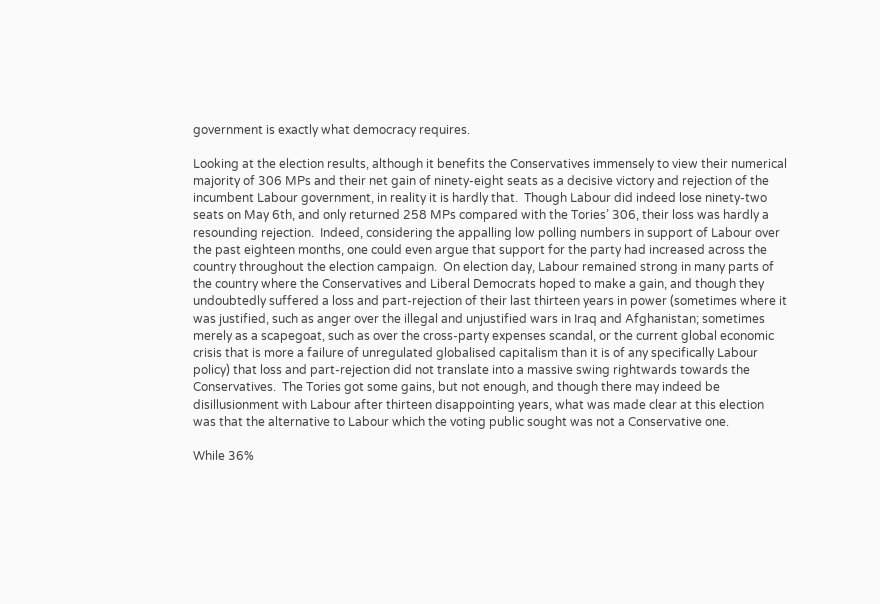government is exactly what democracy requires.

Looking at the election results, although it benefits the Conservatives immensely to view their numerical majority of 306 MPs and their net gain of ninety-eight seats as a decisive victory and rejection of the incumbent Labour government, in reality it is hardly that.  Though Labour did indeed lose ninety-two seats on May 6th, and only returned 258 MPs compared with the Tories’ 306, their loss was hardly a resounding rejection.  Indeed, considering the appalling low polling numbers in support of Labour over the past eighteen months, one could even argue that support for the party had increased across the country throughout the election campaign.  On election day, Labour remained strong in many parts of the country where the Conservatives and Liberal Democrats hoped to make a gain, and though they undoubtedly suffered a loss and part-rejection of their last thirteen years in power (sometimes where it was justified, such as anger over the illegal and unjustified wars in Iraq and Afghanistan; sometimes merely as a scapegoat, such as over the cross-party expenses scandal, or the current global economic crisis that is more a failure of unregulated globalised capitalism than it is of any specifically Labour policy) that loss and part-rejection did not translate into a massive swing rightwards towards the Conservatives.  The Tories got some gains, but not enough, and though there may indeed be disillusionment with Labour after thirteen disappointing years, what was made clear at this election was that the alternative to Labour which the voting public sought was not a Conservative one.

While 36%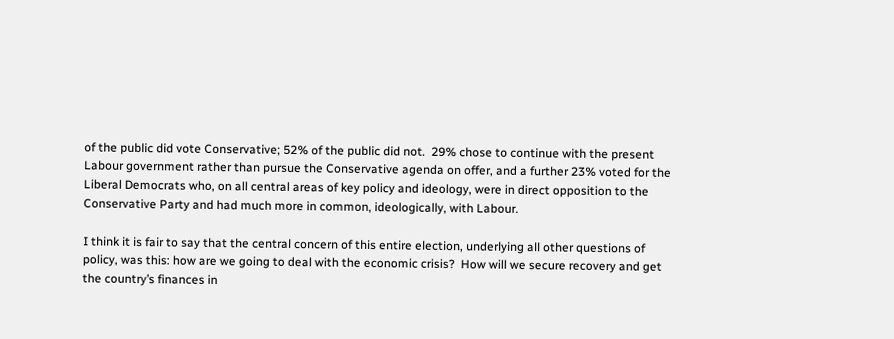of the public did vote Conservative; 52% of the public did not.  29% chose to continue with the present Labour government rather than pursue the Conservative agenda on offer, and a further 23% voted for the Liberal Democrats who, on all central areas of key policy and ideology, were in direct opposition to the Conservative Party and had much more in common, ideologically, with Labour.

I think it is fair to say that the central concern of this entire election, underlying all other questions of policy, was this: how are we going to deal with the economic crisis?  How will we secure recovery and get the country’s finances in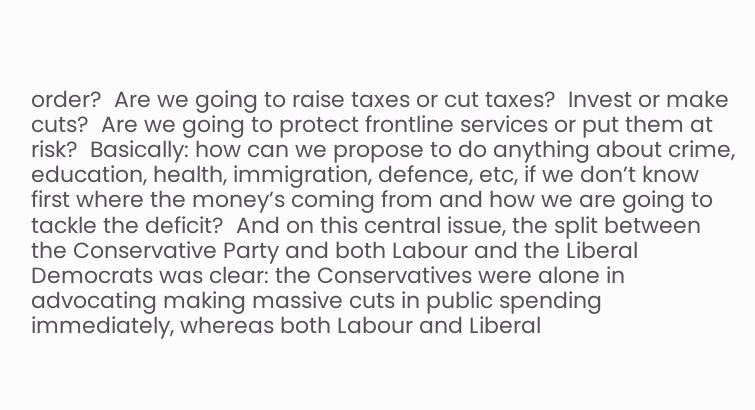order?  Are we going to raise taxes or cut taxes?  Invest or make cuts?  Are we going to protect frontline services or put them at risk?  Basically: how can we propose to do anything about crime, education, health, immigration, defence, etc, if we don’t know first where the money’s coming from and how we are going to tackle the deficit?  And on this central issue, the split between the Conservative Party and both Labour and the Liberal Democrats was clear: the Conservatives were alone in advocating making massive cuts in public spending immediately, whereas both Labour and Liberal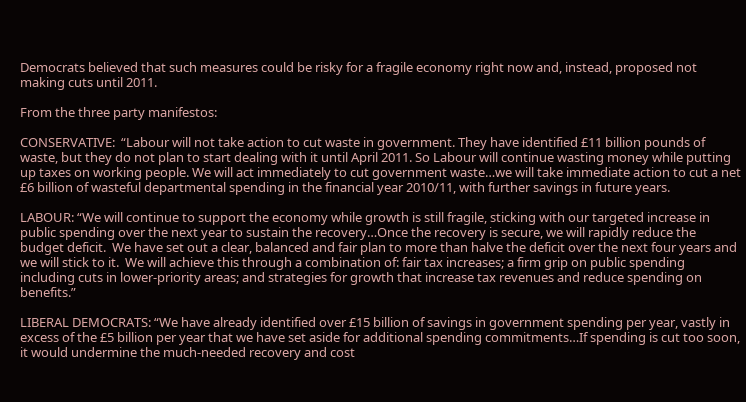Democrats believed that such measures could be risky for a fragile economy right now and, instead, proposed not making cuts until 2011.

From the three party manifestos:

CONSERVATIVE:  “Labour will not take action to cut waste in government. They have identified £11 billion pounds of waste, but they do not plan to start dealing with it until April 2011. So Labour will continue wasting money while putting up taxes on working people. We will act immediately to cut government waste…we will take immediate action to cut a net £6 billion of wasteful departmental spending in the financial year 2010/11, with further savings in future years.

LABOUR: “We will continue to support the economy while growth is still fragile, sticking with our targeted increase in public spending over the next year to sustain the recovery…Once the recovery is secure, we will rapidly reduce the budget deficit.  We have set out a clear, balanced and fair plan to more than halve the deficit over the next four years and we will stick to it.  We will achieve this through a combination of: fair tax increases; a firm grip on public spending including cuts in lower-priority areas; and strategies for growth that increase tax revenues and reduce spending on benefits.”

LIBERAL DEMOCRATS: “We have already identified over £15 billion of savings in government spending per year, vastly in excess of the £5 billion per year that we have set aside for additional spending commitments…If spending is cut too soon, it would undermine the much-needed recovery and cost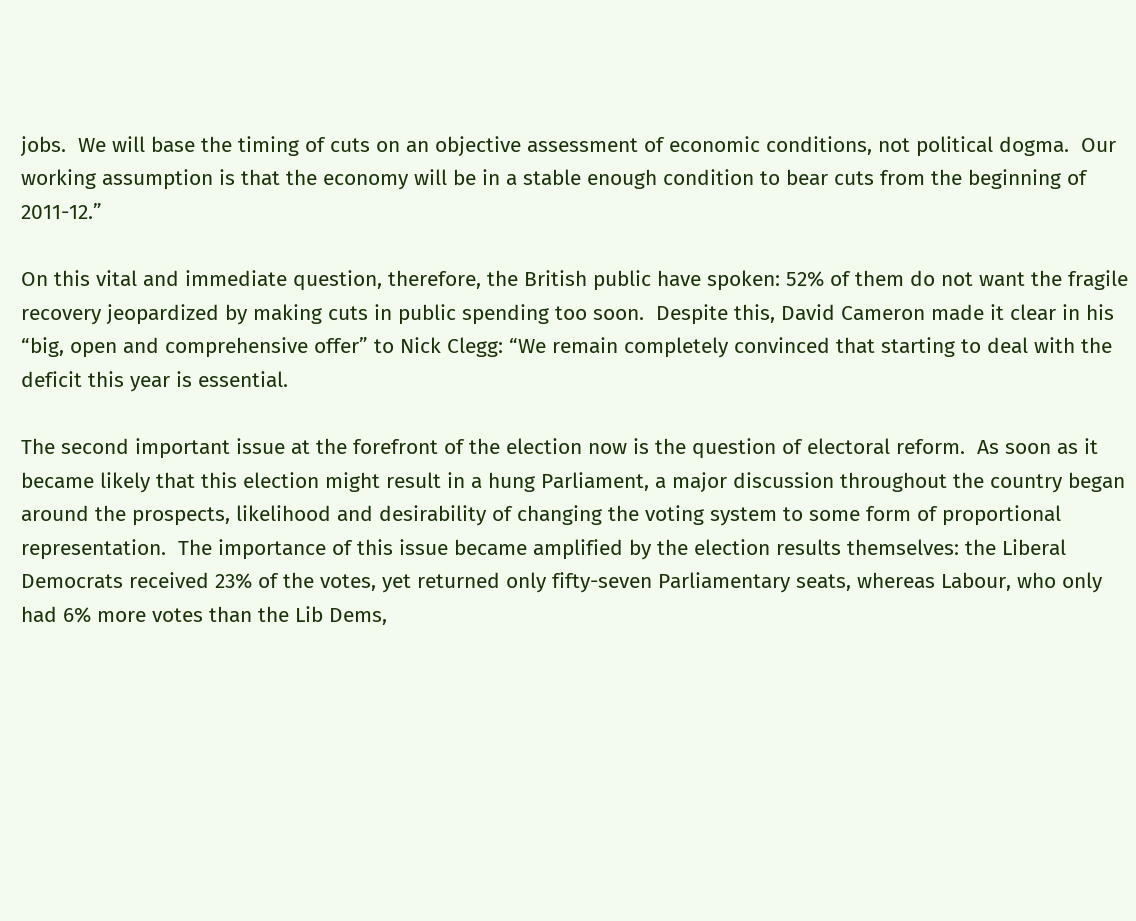jobs.  We will base the timing of cuts on an objective assessment of economic conditions, not political dogma.  Our working assumption is that the economy will be in a stable enough condition to bear cuts from the beginning of 2011-12.”

On this vital and immediate question, therefore, the British public have spoken: 52% of them do not want the fragile recovery jeopardized by making cuts in public spending too soon.  Despite this, David Cameron made it clear in his “big, open and comprehensive offer” to Nick Clegg: “We remain completely convinced that starting to deal with the deficit this year is essential.

The second important issue at the forefront of the election now is the question of electoral reform.  As soon as it became likely that this election might result in a hung Parliament, a major discussion throughout the country began around the prospects, likelihood and desirability of changing the voting system to some form of proportional representation.  The importance of this issue became amplified by the election results themselves: the Liberal Democrats received 23% of the votes, yet returned only fifty-seven Parliamentary seats, whereas Labour, who only had 6% more votes than the Lib Dems,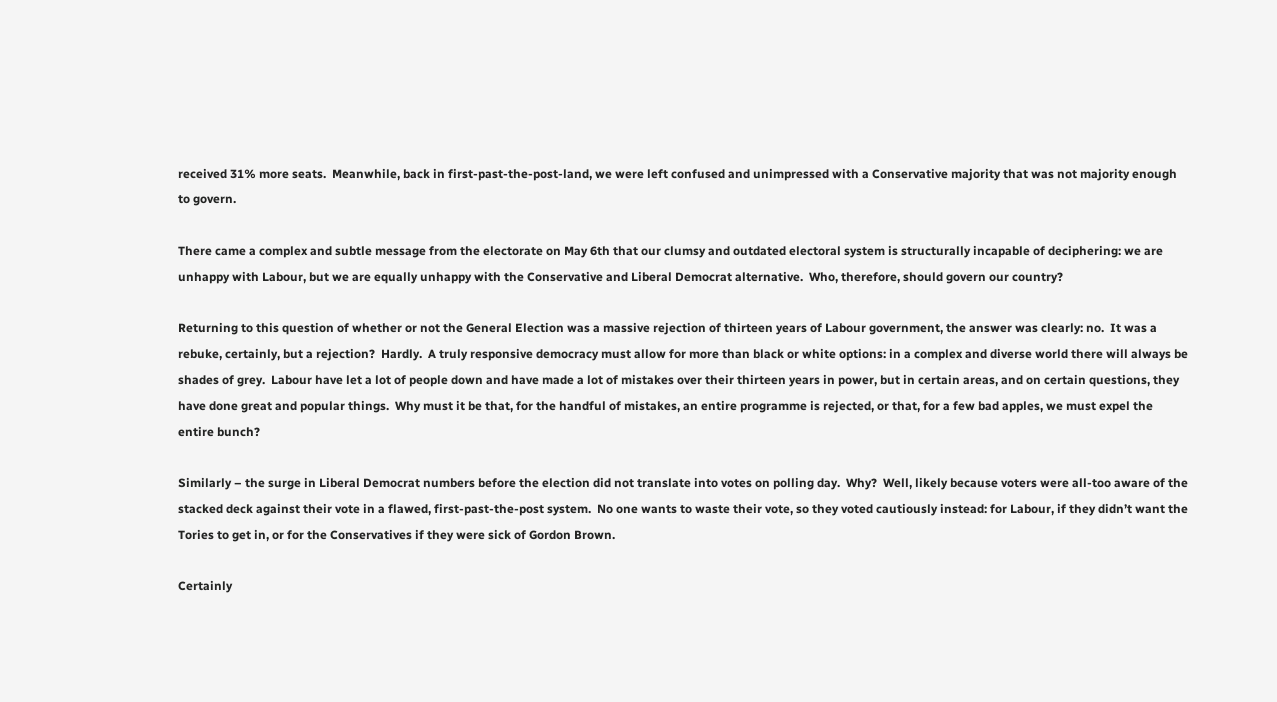received 31% more seats.  Meanwhile, back in first-past-the-post-land, we were left confused and unimpressed with a Conservative majority that was not majority enough to govern.

There came a complex and subtle message from the electorate on May 6th that our clumsy and outdated electoral system is structurally incapable of deciphering: we are unhappy with Labour, but we are equally unhappy with the Conservative and Liberal Democrat alternative.  Who, therefore, should govern our country?

Returning to this question of whether or not the General Election was a massive rejection of thirteen years of Labour government, the answer was clearly: no.  It was a rebuke, certainly, but a rejection?  Hardly.  A truly responsive democracy must allow for more than black or white options: in a complex and diverse world there will always be shades of grey.  Labour have let a lot of people down and have made a lot of mistakes over their thirteen years in power, but in certain areas, and on certain questions, they have done great and popular things.  Why must it be that, for the handful of mistakes, an entire programme is rejected, or that, for a few bad apples, we must expel the entire bunch?

Similarly – the surge in Liberal Democrat numbers before the election did not translate into votes on polling day.  Why?  Well, likely because voters were all-too aware of the stacked deck against their vote in a flawed, first-past-the-post system.  No one wants to waste their vote, so they voted cautiously instead: for Labour, if they didn’t want the Tories to get in, or for the Conservatives if they were sick of Gordon Brown.

Certainly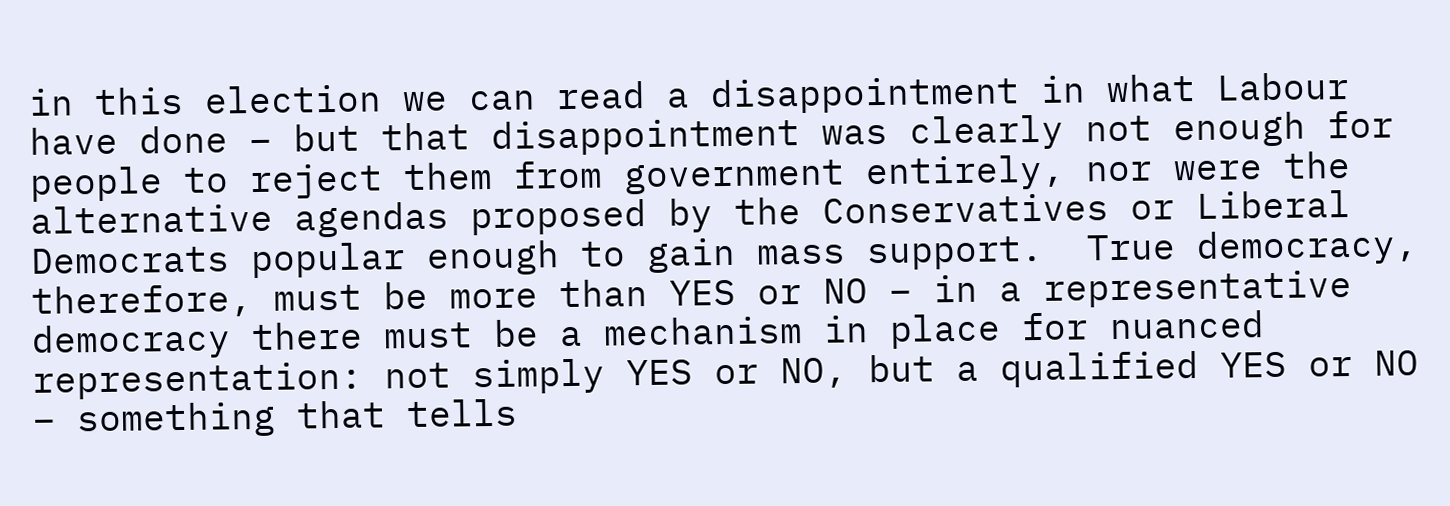in this election we can read a disappointment in what Labour have done – but that disappointment was clearly not enough for people to reject them from government entirely, nor were the alternative agendas proposed by the Conservatives or Liberal Democrats popular enough to gain mass support.  True democracy, therefore, must be more than YES or NO – in a representative democracy there must be a mechanism in place for nuanced representation: not simply YES or NO, but a qualified YES or NO – something that tells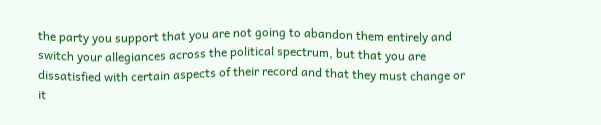the party you support that you are not going to abandon them entirely and switch your allegiances across the political spectrum, but that you are dissatisfied with certain aspects of their record and that they must change or it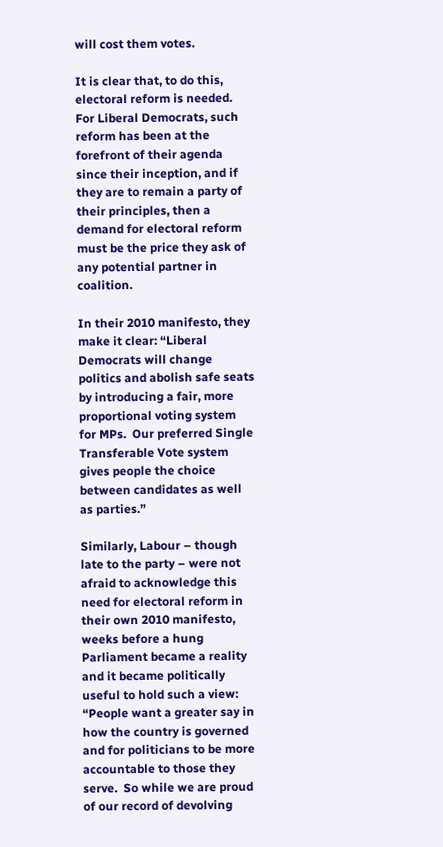will cost them votes.

It is clear that, to do this, electoral reform is needed.  For Liberal Democrats, such reform has been at the forefront of their agenda since their inception, and if they are to remain a party of their principles, then a demand for electoral reform must be the price they ask of any potential partner in coalition.

In their 2010 manifesto, they make it clear: “Liberal Democrats will change politics and abolish safe seats by introducing a fair, more proportional voting system for MPs.  Our preferred Single Transferable Vote system gives people the choice between candidates as well as parties.”

Similarly, Labour – though late to the party – were not afraid to acknowledge this need for electoral reform in their own 2010 manifesto, weeks before a hung Parliament became a reality and it became politically useful to hold such a view: “People want a greater say in how the country is governed and for politicians to be more accountable to those they serve.  So while we are proud of our record of devolving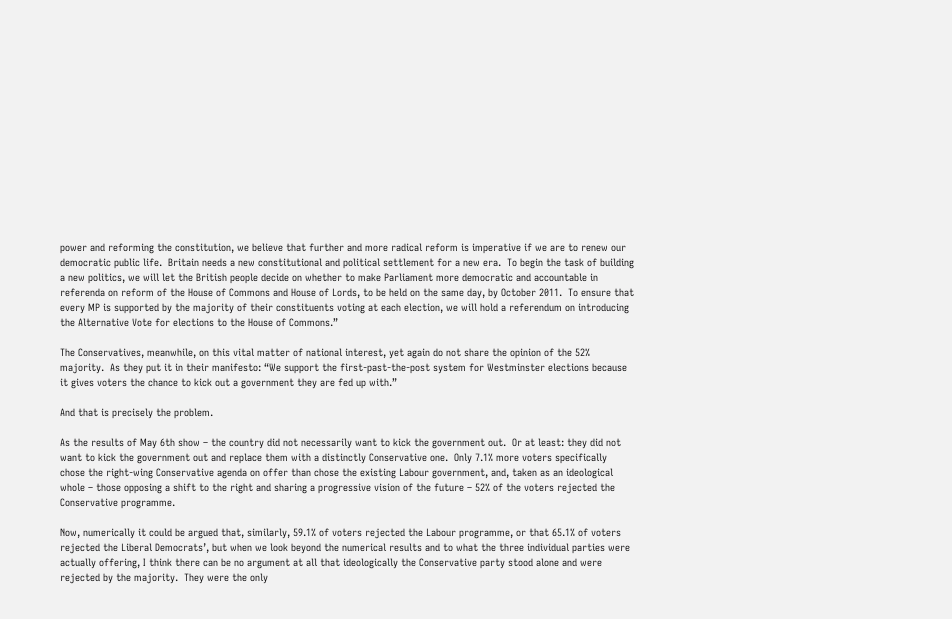power and reforming the constitution, we believe that further and more radical reform is imperative if we are to renew our democratic public life.  Britain needs a new constitutional and political settlement for a new era.  To begin the task of building a new politics, we will let the British people decide on whether to make Parliament more democratic and accountable in referenda on reform of the House of Commons and House of Lords, to be held on the same day, by October 2011.  To ensure that every MP is supported by the majority of their constituents voting at each election, we will hold a referendum on introducing the Alternative Vote for elections to the House of Commons.”

The Conservatives, meanwhile, on this vital matter of national interest, yet again do not share the opinion of the 52% majority.  As they put it in their manifesto: “We support the first-past-the-post system for Westminster elections because it gives voters the chance to kick out a government they are fed up with.”

And that is precisely the problem.

As the results of May 6th show – the country did not necessarily want to kick the government out.  Or at least: they did not want to kick the government out and replace them with a distinctly Conservative one.  Only 7.1% more voters specifically chose the right-wing Conservative agenda on offer than chose the existing Labour government, and, taken as an ideological whole – those opposing a shift to the right and sharing a progressive vision of the future – 52% of the voters rejected the Conservative programme.

Now, numerically it could be argued that, similarly, 59.1% of voters rejected the Labour programme, or that 65.1% of voters rejected the Liberal Democrats’, but when we look beyond the numerical results and to what the three individual parties were actually offering, I think there can be no argument at all that ideologically the Conservative party stood alone and were rejected by the majority.  They were the only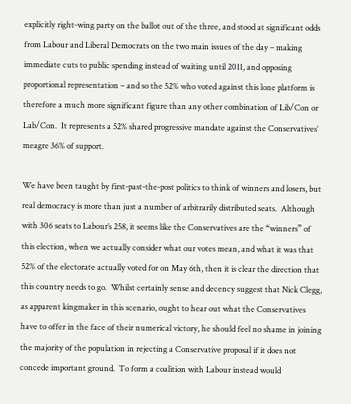explicitly right-wing party on the ballot out of the three, and stood at significant odds from Labour and Liberal Democrats on the two main issues of the day – making immediate cuts to public spending instead of waiting until 2011, and opposing proportional representation – and so the 52% who voted against this lone platform is therefore a much more significant figure than any other combination of Lib/Con or  Lab/Con.  It represents a 52% shared progressive mandate against the Conservatives’ meagre 36% of support.

We have been taught by first-past-the-post politics to think of winners and losers, but real democracy is more than just a number of arbitrarily distributed seats.  Although with 306 seats to Labour’s 258, it seems like the Conservatives are the “winners” of this election, when we actually consider what our votes mean, and what it was that 52% of the electorate actually voted for on May 6th, then it is clear the direction that this country needs to go.  Whilst certainly sense and decency suggest that Nick Clegg, as apparent kingmaker in this scenario, ought to hear out what the Conservatives have to offer in the face of their numerical victory, he should feel no shame in joining the majority of the population in rejecting a Conservative proposal if it does not concede important ground.  To form a coalition with Labour instead would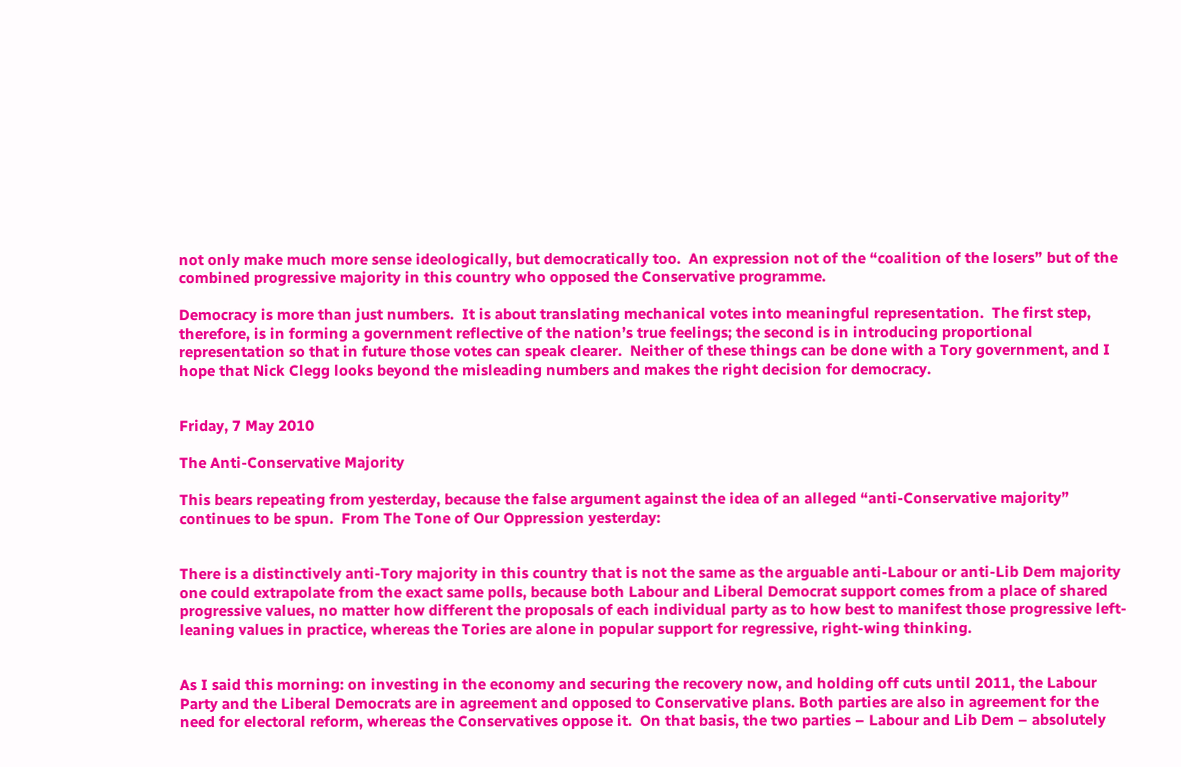not only make much more sense ideologically, but democratically too.  An expression not of the “coalition of the losers” but of the combined progressive majority in this country who opposed the Conservative programme.

Democracy is more than just numbers.  It is about translating mechanical votes into meaningful representation.  The first step, therefore, is in forming a government reflective of the nation’s true feelings; the second is in introducing proportional representation so that in future those votes can speak clearer.  Neither of these things can be done with a Tory government, and I hope that Nick Clegg looks beyond the misleading numbers and makes the right decision for democracy.


Friday, 7 May 2010

The Anti-Conservative Majority

This bears repeating from yesterday, because the false argument against the idea of an alleged “anti-Conservative majority” continues to be spun.  From The Tone of Our Oppression yesterday:


There is a distinctively anti-Tory majority in this country that is not the same as the arguable anti-Labour or anti-Lib Dem majority one could extrapolate from the exact same polls, because both Labour and Liberal Democrat support comes from a place of shared progressive values, no matter how different the proposals of each individual party as to how best to manifest those progressive left-leaning values in practice, whereas the Tories are alone in popular support for regressive, right-wing thinking.


As I said this morning: on investing in the economy and securing the recovery now, and holding off cuts until 2011, the Labour Party and the Liberal Democrats are in agreement and opposed to Conservative plans. Both parties are also in agreement for the need for electoral reform, whereas the Conservatives oppose it.  On that basis, the two parties – Labour and Lib Dem – absolutely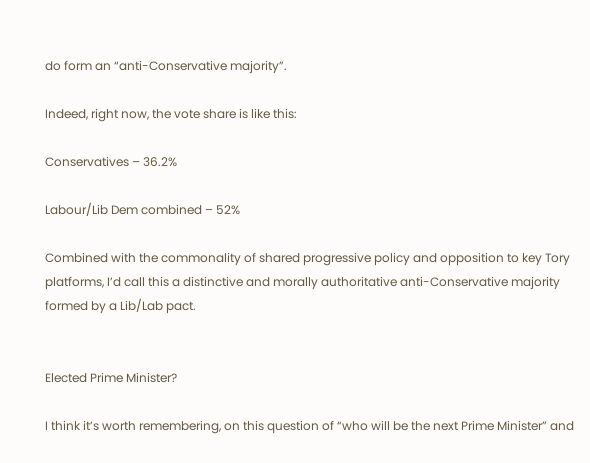do form an “anti-Conservative majority”.

Indeed, right now, the vote share is like this:

Conservatives – 36.2%

Labour/Lib Dem combined – 52%

Combined with the commonality of shared progressive policy and opposition to key Tory platforms, I’d call this a distinctive and morally authoritative anti-Conservative majority formed by a Lib/Lab pact.


Elected Prime Minister?

I think it’s worth remembering, on this question of “who will be the next Prime Minister” and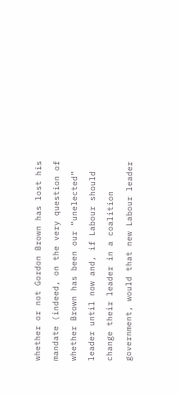whether or not Gordon Brown has lost his mandate (indeed, on the very question of whether Brown has been our “unelected” leader until now and, if Labour should change their leader in a coalition government, would that new Labour leader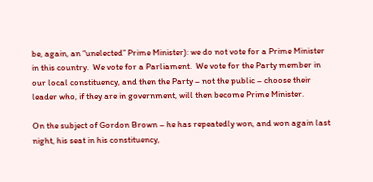be, again, an “unelected” Prime Minister): we do not vote for a Prime Minister in this country.  We vote for a Parliament.  We vote for the Party member in our local constituency, and then the Party – not the public – choose their leader who, if they are in government, will then become Prime Minister.

On the subject of Gordon Brown – he has repeatedly won, and won again last night, his seat in his constituency,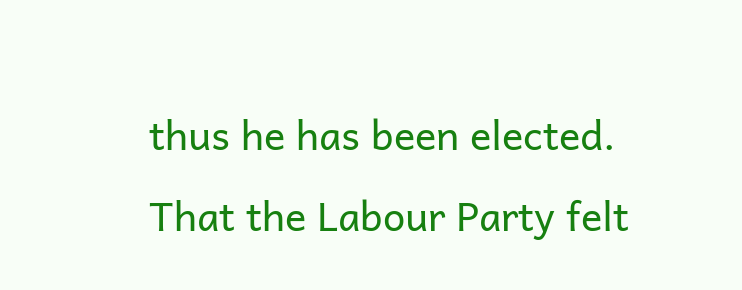thus he has been elected.  That the Labour Party felt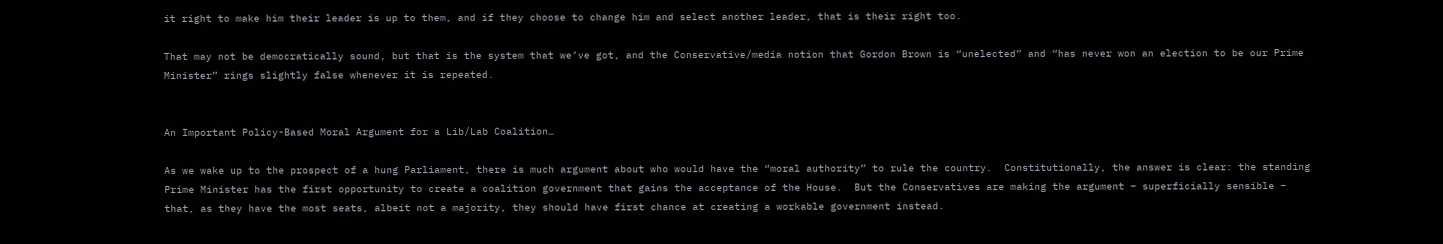it right to make him their leader is up to them, and if they choose to change him and select another leader, that is their right too.

That may not be democratically sound, but that is the system that we’ve got, and the Conservative/media notion that Gordon Brown is “unelected” and “has never won an election to be our Prime Minister” rings slightly false whenever it is repeated.


An Important Policy-Based Moral Argument for a Lib/Lab Coalition…

As we wake up to the prospect of a hung Parliament, there is much argument about who would have the “moral authority” to rule the country.  Constitutionally, the answer is clear: the standing Prime Minister has the first opportunity to create a coalition government that gains the acceptance of the House.  But the Conservatives are making the argument – superficially sensible – that, as they have the most seats, albeit not a majority, they should have first chance at creating a workable government instead.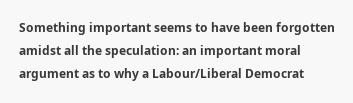Something important seems to have been forgotten amidst all the speculation: an important moral argument as to why a Labour/Liberal Democrat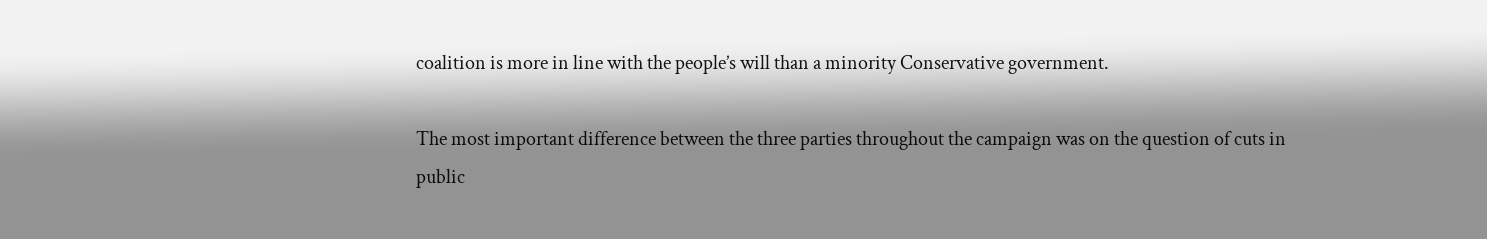coalition is more in line with the people’s will than a minority Conservative government.

The most important difference between the three parties throughout the campaign was on the question of cuts in public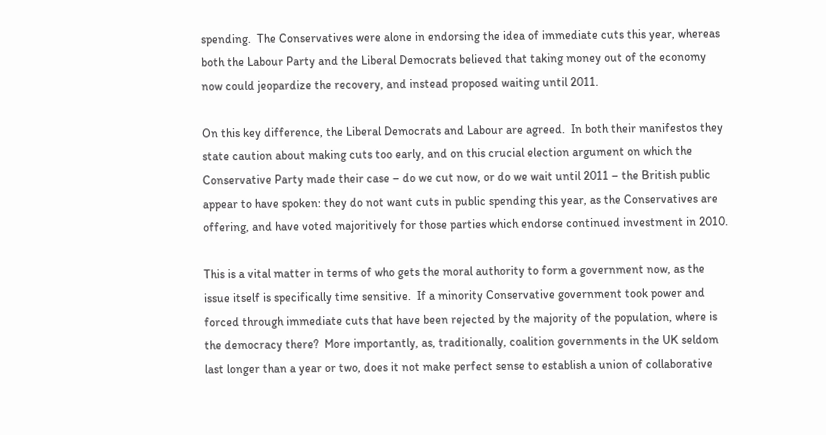spending.  The Conservatives were alone in endorsing the idea of immediate cuts this year, whereas both the Labour Party and the Liberal Democrats believed that taking money out of the economy now could jeopardize the recovery, and instead proposed waiting until 2011.

On this key difference, the Liberal Democrats and Labour are agreed.  In both their manifestos they state caution about making cuts too early, and on this crucial election argument on which the Conservative Party made their case – do we cut now, or do we wait until 2011 – the British public appear to have spoken: they do not want cuts in public spending this year, as the Conservatives are offering, and have voted majoritively for those parties which endorse continued investment in 2010.

This is a vital matter in terms of who gets the moral authority to form a government now, as the issue itself is specifically time sensitive.  If a minority Conservative government took power and forced through immediate cuts that have been rejected by the majority of the population, where is the democracy there?  More importantly, as, traditionally, coalition governments in the UK seldom last longer than a year or two, does it not make perfect sense to establish a union of collaborative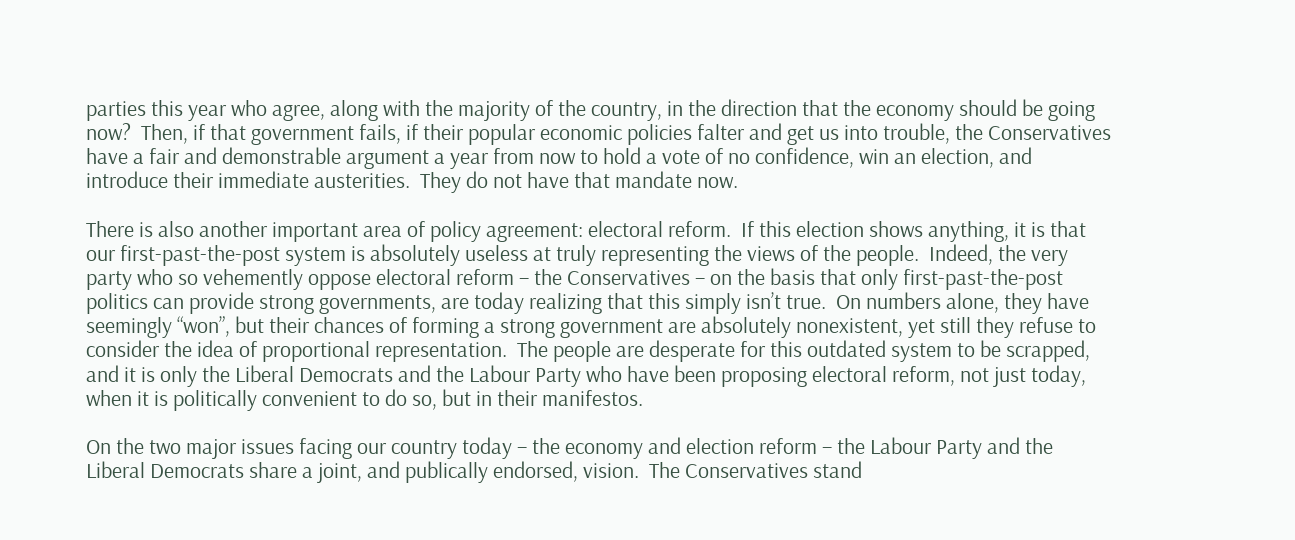parties this year who agree, along with the majority of the country, in the direction that the economy should be going now?  Then, if that government fails, if their popular economic policies falter and get us into trouble, the Conservatives have a fair and demonstrable argument a year from now to hold a vote of no confidence, win an election, and introduce their immediate austerities.  They do not have that mandate now.

There is also another important area of policy agreement: electoral reform.  If this election shows anything, it is that our first-past-the-post system is absolutely useless at truly representing the views of the people.  Indeed, the very party who so vehemently oppose electoral reform – the Conservatives – on the basis that only first-past-the-post politics can provide strong governments, are today realizing that this simply isn’t true.  On numbers alone, they have seemingly “won”, but their chances of forming a strong government are absolutely nonexistent, yet still they refuse to consider the idea of proportional representation.  The people are desperate for this outdated system to be scrapped, and it is only the Liberal Democrats and the Labour Party who have been proposing electoral reform, not just today, when it is politically convenient to do so, but in their manifestos.

On the two major issues facing our country today – the economy and election reform – the Labour Party and the Liberal Democrats share a joint, and publically endorsed, vision.  The Conservatives stand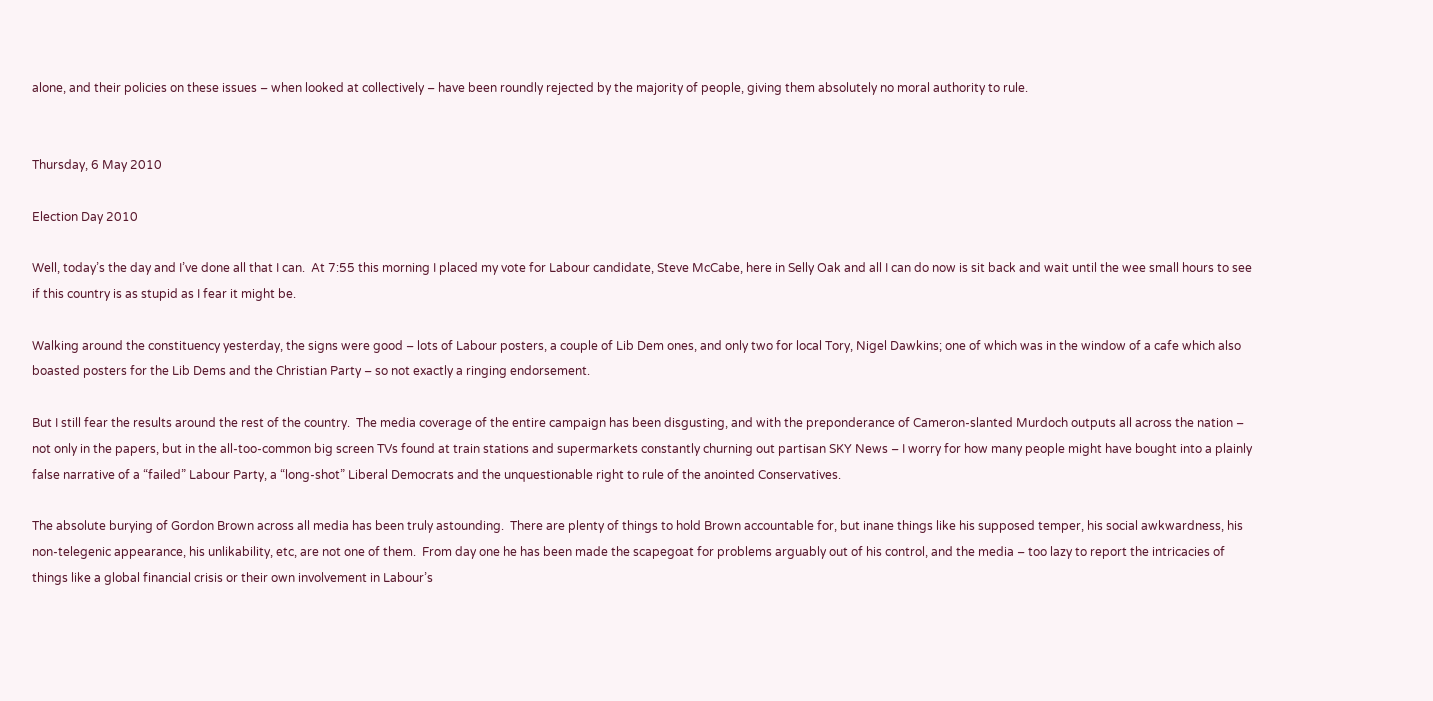alone, and their policies on these issues – when looked at collectively – have been roundly rejected by the majority of people, giving them absolutely no moral authority to rule.


Thursday, 6 May 2010

Election Day 2010

Well, today’s the day and I’ve done all that I can.  At 7:55 this morning I placed my vote for Labour candidate, Steve McCabe, here in Selly Oak and all I can do now is sit back and wait until the wee small hours to see if this country is as stupid as I fear it might be.

Walking around the constituency yesterday, the signs were good – lots of Labour posters, a couple of Lib Dem ones, and only two for local Tory, Nigel Dawkins; one of which was in the window of a cafe which also boasted posters for the Lib Dems and the Christian Party – so not exactly a ringing endorsement.

But I still fear the results around the rest of the country.  The media coverage of the entire campaign has been disgusting, and with the preponderance of Cameron-slanted Murdoch outputs all across the nation – not only in the papers, but in the all-too-common big screen TVs found at train stations and supermarkets constantly churning out partisan SKY News – I worry for how many people might have bought into a plainly false narrative of a “failed” Labour Party, a “long-shot” Liberal Democrats and the unquestionable right to rule of the anointed Conservatives.

The absolute burying of Gordon Brown across all media has been truly astounding.  There are plenty of things to hold Brown accountable for, but inane things like his supposed temper, his social awkwardness, his non-telegenic appearance, his unlikability, etc, are not one of them.  From day one he has been made the scapegoat for problems arguably out of his control, and the media – too lazy to report the intricacies of things like a global financial crisis or their own involvement in Labour’s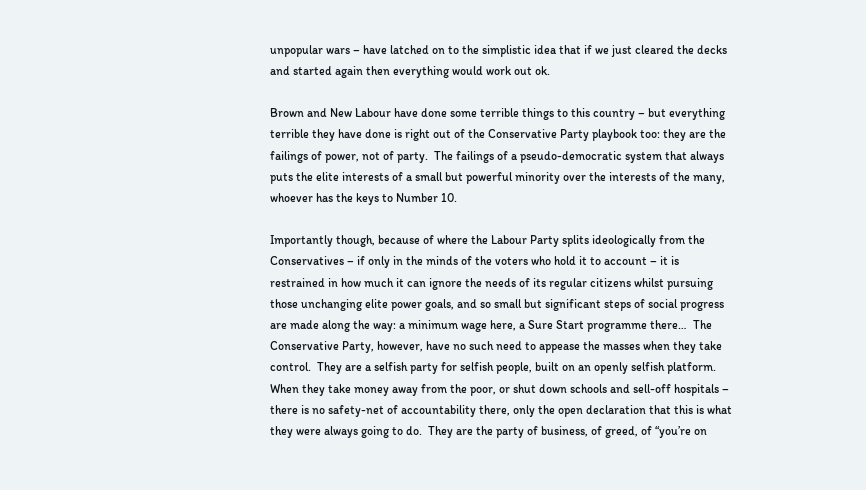unpopular wars – have latched on to the simplistic idea that if we just cleared the decks and started again then everything would work out ok.

Brown and New Labour have done some terrible things to this country – but everything terrible they have done is right out of the Conservative Party playbook too: they are the failings of power, not of party.  The failings of a pseudo-democratic system that always puts the elite interests of a small but powerful minority over the interests of the many, whoever has the keys to Number 10.

Importantly though, because of where the Labour Party splits ideologically from the Conservatives – if only in the minds of the voters who hold it to account – it is restrained in how much it can ignore the needs of its regular citizens whilst pursuing those unchanging elite power goals, and so small but significant steps of social progress are made along the way: a minimum wage here, a Sure Start programme there…  The Conservative Party, however, have no such need to appease the masses when they take control.  They are a selfish party for selfish people, built on an openly selfish platform.  When they take money away from the poor, or shut down schools and sell-off hospitals – there is no safety-net of accountability there, only the open declaration that this is what they were always going to do.  They are the party of business, of greed, of “you’re on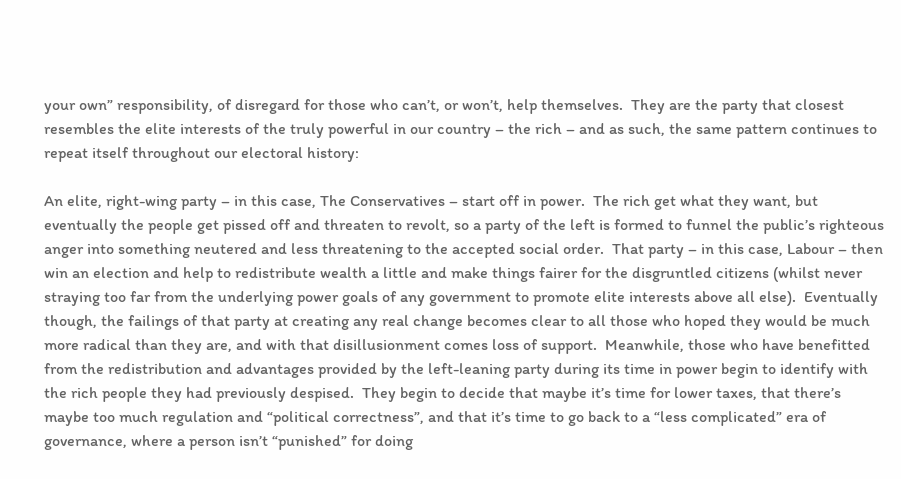your own” responsibility, of disregard for those who can’t, or won’t, help themselves.  They are the party that closest resembles the elite interests of the truly powerful in our country – the rich – and as such, the same pattern continues to repeat itself throughout our electoral history:

An elite, right-wing party – in this case, The Conservatives – start off in power.  The rich get what they want, but eventually the people get pissed off and threaten to revolt, so a party of the left is formed to funnel the public’s righteous anger into something neutered and less threatening to the accepted social order.  That party – in this case, Labour – then win an election and help to redistribute wealth a little and make things fairer for the disgruntled citizens (whilst never straying too far from the underlying power goals of any government to promote elite interests above all else).  Eventually though, the failings of that party at creating any real change becomes clear to all those who hoped they would be much more radical than they are, and with that disillusionment comes loss of support.  Meanwhile, those who have benefitted from the redistribution and advantages provided by the left-leaning party during its time in power begin to identify with the rich people they had previously despised.  They begin to decide that maybe it’s time for lower taxes, that there’s maybe too much regulation and “political correctness”, and that it’s time to go back to a “less complicated” era of governance, where a person isn’t “punished” for doing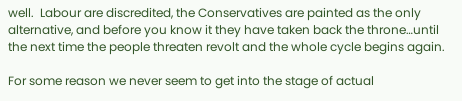well.  Labour are discredited, the Conservatives are painted as the only alternative, and before you know it they have taken back the throne…until the next time the people threaten revolt and the whole cycle begins again.

For some reason we never seem to get into the stage of actual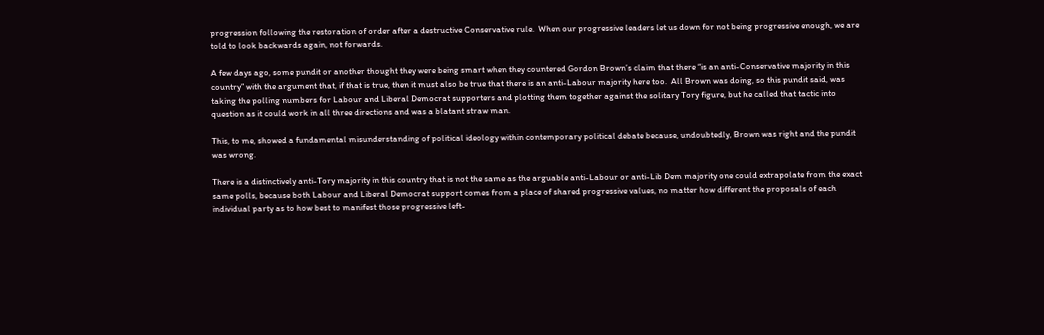progression following the restoration of order after a destructive Conservative rule.  When our progressive leaders let us down for not being progressive enough, we are told to look backwards again, not forwards.

A few days ago, some pundit or another thought they were being smart when they countered Gordon Brown’s claim that there “is an anti-Conservative majority in this country” with the argument that, if that is true, then it must also be true that there is an anti-Labour majority here too.  All Brown was doing, so this pundit said, was taking the polling numbers for Labour and Liberal Democrat supporters and plotting them together against the solitary Tory figure, but he called that tactic into question as it could work in all three directions and was a blatant straw man.

This, to me, showed a fundamental misunderstanding of political ideology within contemporary political debate because, undoubtedly, Brown was right and the pundit was wrong.

There is a distinctively anti-Tory majority in this country that is not the same as the arguable anti-Labour or anti-Lib Dem majority one could extrapolate from the exact same polls, because both Labour and Liberal Democrat support comes from a place of shared progressive values, no matter how different the proposals of each individual party as to how best to manifest those progressive left-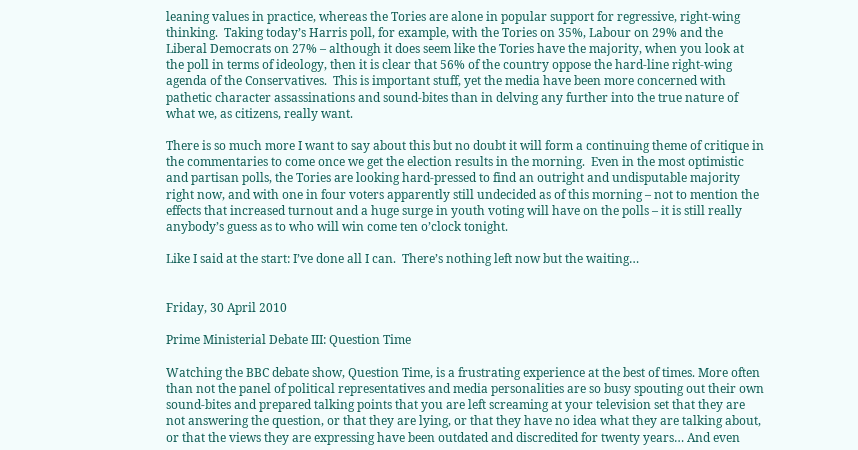leaning values in practice, whereas the Tories are alone in popular support for regressive, right-wing thinking.  Taking today’s Harris poll, for example, with the Tories on 35%, Labour on 29% and the Liberal Democrats on 27% – although it does seem like the Tories have the majority, when you look at the poll in terms of ideology, then it is clear that 56% of the country oppose the hard-line right-wing agenda of the Conservatives.  This is important stuff, yet the media have been more concerned with pathetic character assassinations and sound-bites than in delving any further into the true nature of what we, as citizens, really want.

There is so much more I want to say about this but no doubt it will form a continuing theme of critique in the commentaries to come once we get the election results in the morning.  Even in the most optimistic and partisan polls, the Tories are looking hard-pressed to find an outright and undisputable majority right now, and with one in four voters apparently still undecided as of this morning – not to mention the effects that increased turnout and a huge surge in youth voting will have on the polls – it is still really anybody’s guess as to who will win come ten o’clock tonight.

Like I said at the start: I’ve done all I can.  There’s nothing left now but the waiting…


Friday, 30 April 2010

Prime Ministerial Debate III: Question Time

Watching the BBC debate show, Question Time, is a frustrating experience at the best of times. More often than not the panel of political representatives and media personalities are so busy spouting out their own sound-bites and prepared talking points that you are left screaming at your television set that they are not answering the question, or that they are lying, or that they have no idea what they are talking about, or that the views they are expressing have been outdated and discredited for twenty years… And even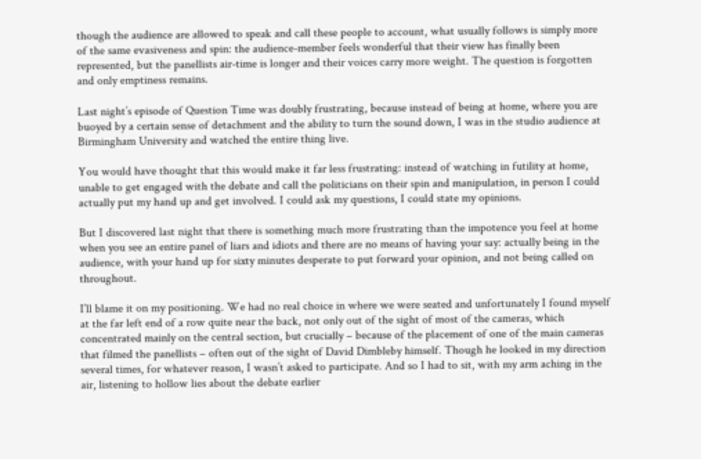though the audience are allowed to speak and call these people to account, what usually follows is simply more of the same evasiveness and spin: the audience-member feels wonderful that their view has finally been represented, but the panellists air-time is longer and their voices carry more weight. The question is forgotten and only emptiness remains.

Last night’s episode of Question Time was doubly frustrating, because instead of being at home, where you are buoyed by a certain sense of detachment and the ability to turn the sound down, I was in the studio audience at Birmingham University and watched the entire thing live.

You would have thought that this would make it far less frustrating: instead of watching in futility at home, unable to get engaged with the debate and call the politicians on their spin and manipulation, in person I could actually put my hand up and get involved. I could ask my questions, I could state my opinions.

But I discovered last night that there is something much more frustrating than the impotence you feel at home when you see an entire panel of liars and idiots and there are no means of having your say: actually being in the audience, with your hand up for sixty minutes desperate to put forward your opinion, and not being called on throughout.

I’ll blame it on my positioning. We had no real choice in where we were seated and unfortunately I found myself at the far left end of a row quite near the back, not only out of the sight of most of the cameras, which concentrated mainly on the central section, but crucially – because of the placement of one of the main cameras that filmed the panellists – often out of the sight of David Dimbleby himself. Though he looked in my direction several times, for whatever reason, I wasn’t asked to participate. And so I had to sit, with my arm aching in the air, listening to hollow lies about the debate earlier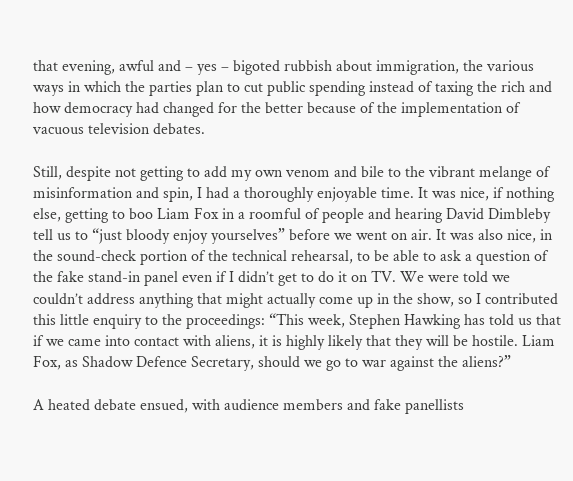that evening, awful and – yes – bigoted rubbish about immigration, the various ways in which the parties plan to cut public spending instead of taxing the rich and how democracy had changed for the better because of the implementation of vacuous television debates.

Still, despite not getting to add my own venom and bile to the vibrant melange of misinformation and spin, I had a thoroughly enjoyable time. It was nice, if nothing else, getting to boo Liam Fox in a roomful of people and hearing David Dimbleby tell us to “just bloody enjoy yourselves” before we went on air. It was also nice, in the sound-check portion of the technical rehearsal, to be able to ask a question of the fake stand-in panel even if I didn’t get to do it on TV. We were told we couldn’t address anything that might actually come up in the show, so I contributed this little enquiry to the proceedings: “This week, Stephen Hawking has told us that if we came into contact with aliens, it is highly likely that they will be hostile. Liam Fox, as Shadow Defence Secretary, should we go to war against the aliens?”

A heated debate ensued, with audience members and fake panellists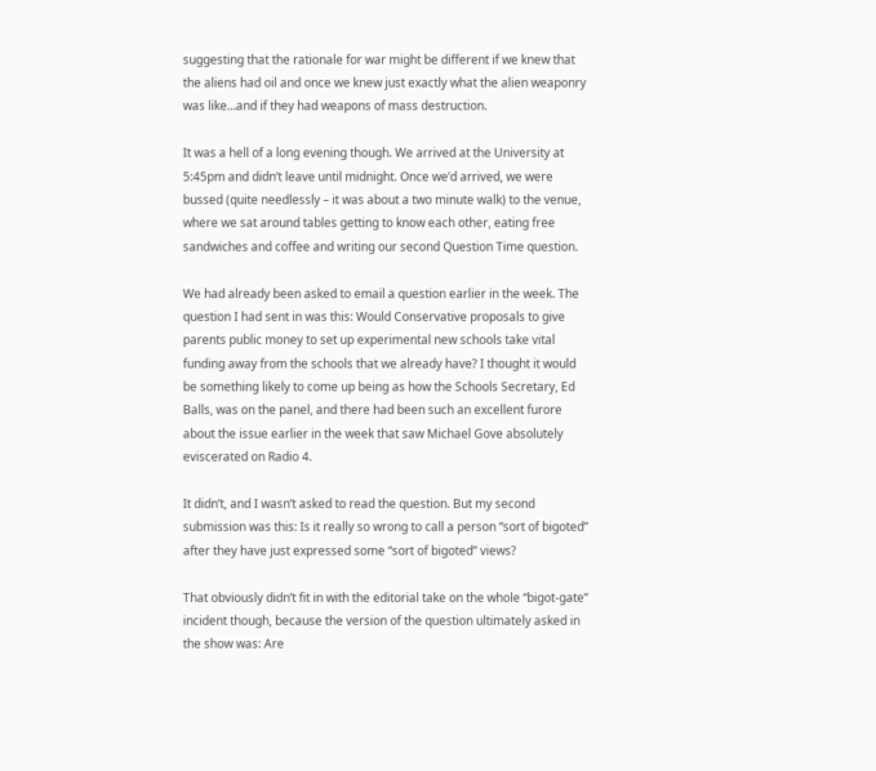suggesting that the rationale for war might be different if we knew that the aliens had oil and once we knew just exactly what the alien weaponry was like…and if they had weapons of mass destruction.

It was a hell of a long evening though. We arrived at the University at 5:45pm and didn’t leave until midnight. Once we’d arrived, we were bussed (quite needlessly – it was about a two minute walk) to the venue, where we sat around tables getting to know each other, eating free sandwiches and coffee and writing our second Question Time question.

We had already been asked to email a question earlier in the week. The question I had sent in was this: Would Conservative proposals to give parents public money to set up experimental new schools take vital funding away from the schools that we already have? I thought it would be something likely to come up being as how the Schools Secretary, Ed Balls, was on the panel, and there had been such an excellent furore about the issue earlier in the week that saw Michael Gove absolutely eviscerated on Radio 4.

It didn’t, and I wasn’t asked to read the question. But my second submission was this: Is it really so wrong to call a person “sort of bigoted” after they have just expressed some “sort of bigoted” views?

That obviously didn’t fit in with the editorial take on the whole “bigot-gate” incident though, because the version of the question ultimately asked in the show was: Are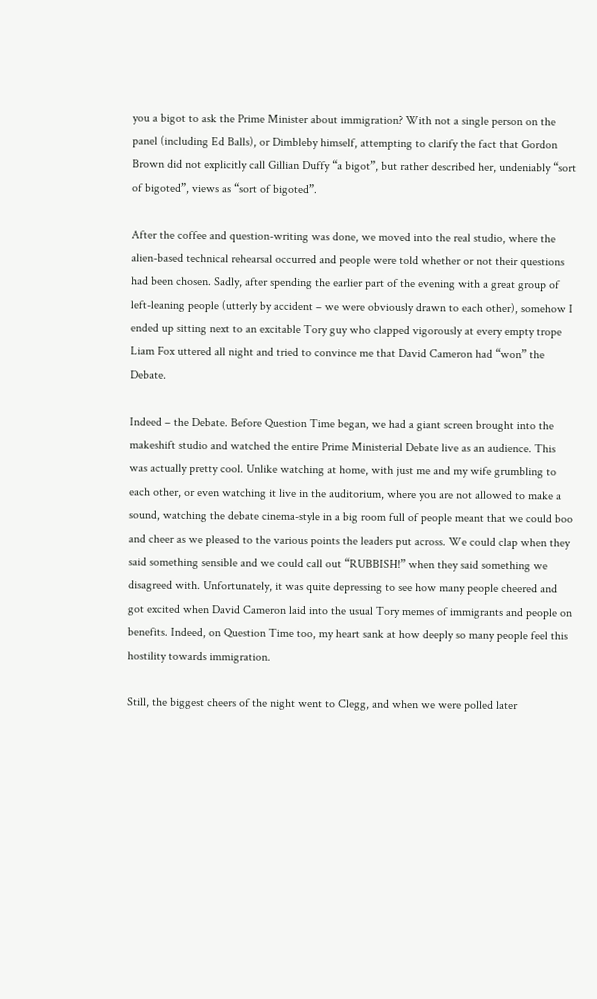you a bigot to ask the Prime Minister about immigration? With not a single person on the panel (including Ed Balls), or Dimbleby himself, attempting to clarify the fact that Gordon Brown did not explicitly call Gillian Duffy “a bigot”, but rather described her, undeniably “sort of bigoted”, views as “sort of bigoted”.

After the coffee and question-writing was done, we moved into the real studio, where the alien-based technical rehearsal occurred and people were told whether or not their questions had been chosen. Sadly, after spending the earlier part of the evening with a great group of left-leaning people (utterly by accident – we were obviously drawn to each other), somehow I ended up sitting next to an excitable Tory guy who clapped vigorously at every empty trope Liam Fox uttered all night and tried to convince me that David Cameron had “won” the Debate.

Indeed – the Debate. Before Question Time began, we had a giant screen brought into the makeshift studio and watched the entire Prime Ministerial Debate live as an audience. This was actually pretty cool. Unlike watching at home, with just me and my wife grumbling to each other, or even watching it live in the auditorium, where you are not allowed to make a sound, watching the debate cinema-style in a big room full of people meant that we could boo and cheer as we pleased to the various points the leaders put across. We could clap when they said something sensible and we could call out “RUBBISH!” when they said something we disagreed with. Unfortunately, it was quite depressing to see how many people cheered and got excited when David Cameron laid into the usual Tory memes of immigrants and people on benefits. Indeed, on Question Time too, my heart sank at how deeply so many people feel this hostility towards immigration.

Still, the biggest cheers of the night went to Clegg, and when we were polled later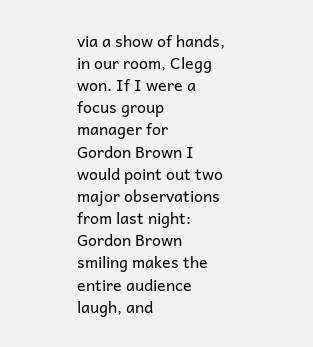via a show of hands, in our room, Clegg won. If I were a focus group manager for Gordon Brown I would point out two major observations from last night: Gordon Brown smiling makes the entire audience laugh, and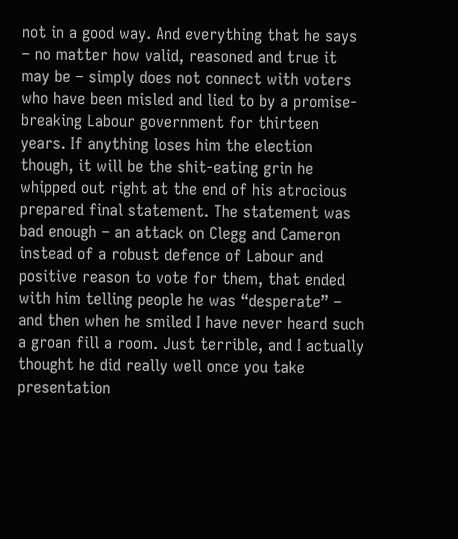not in a good way. And everything that he says – no matter how valid, reasoned and true it may be – simply does not connect with voters who have been misled and lied to by a promise-breaking Labour government for thirteen years. If anything loses him the election though, it will be the shit-eating grin he whipped out right at the end of his atrocious prepared final statement. The statement was bad enough – an attack on Clegg and Cameron instead of a robust defence of Labour and positive reason to vote for them, that ended with him telling people he was “desperate” – and then when he smiled I have never heard such a groan fill a room. Just terrible, and I actually thought he did really well once you take presentation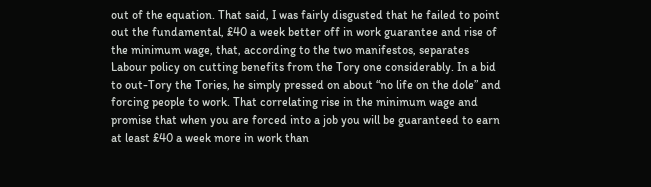out of the equation. That said, I was fairly disgusted that he failed to point out the fundamental, £40 a week better off in work guarantee and rise of the minimum wage, that, according to the two manifestos, separates Labour policy on cutting benefits from the Tory one considerably. In a bid to out-Tory the Tories, he simply pressed on about “no life on the dole” and forcing people to work. That correlating rise in the minimum wage and promise that when you are forced into a job you will be guaranteed to earn at least £40 a week more in work than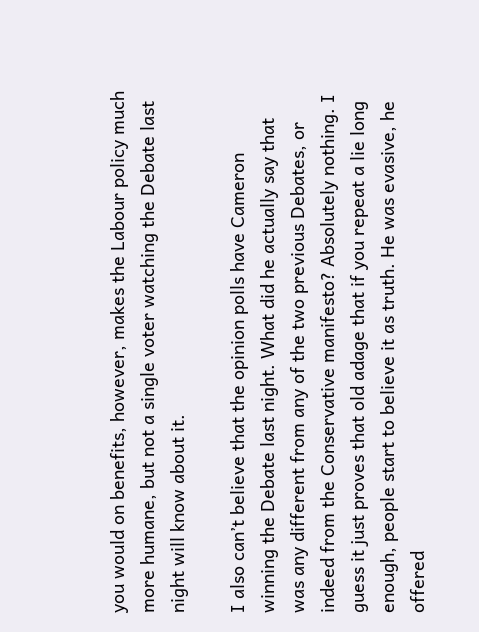you would on benefits, however, makes the Labour policy much more humane, but not a single voter watching the Debate last night will know about it.

I also can’t believe that the opinion polls have Cameron winning the Debate last night. What did he actually say that was any different from any of the two previous Debates, or indeed from the Conservative manifesto? Absolutely nothing. I guess it just proves that old adage that if you repeat a lie long enough, people start to believe it as truth. He was evasive, he offered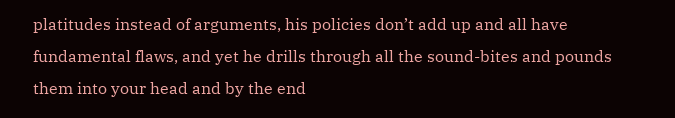platitudes instead of arguments, his policies don’t add up and all have fundamental flaws, and yet he drills through all the sound-bites and pounds them into your head and by the end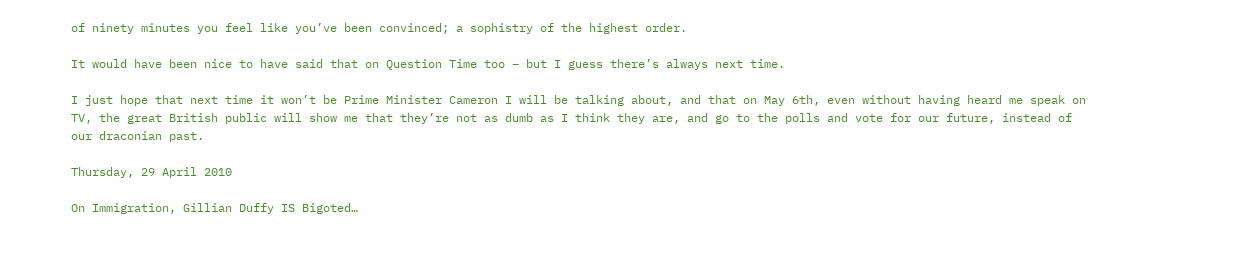of ninety minutes you feel like you’ve been convinced; a sophistry of the highest order.

It would have been nice to have said that on Question Time too – but I guess there’s always next time.

I just hope that next time it won’t be Prime Minister Cameron I will be talking about, and that on May 6th, even without having heard me speak on TV, the great British public will show me that they’re not as dumb as I think they are, and go to the polls and vote for our future, instead of our draconian past.

Thursday, 29 April 2010

On Immigration, Gillian Duffy IS Bigoted…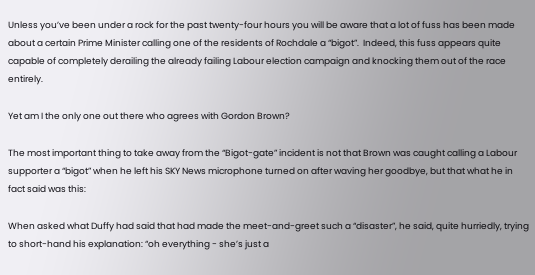Unless you’ve been under a rock for the past twenty-four hours you will be aware that a lot of fuss has been made about a certain Prime Minister calling one of the residents of Rochdale a “bigot”.  Indeed, this fuss appears quite capable of completely derailing the already failing Labour election campaign and knocking them out of the race entirely.

Yet am I the only one out there who agrees with Gordon Brown?

The most important thing to take away from the “Bigot-gate” incident is not that Brown was caught calling a Labour supporter a “bigot” when he left his SKY News microphone turned on after waving her goodbye, but that what he in fact said was this:

When asked what Duffy had said that had made the meet-and-greet such a “disaster”, he said, quite hurriedly, trying to short-hand his explanation: “oh everything - she’s just a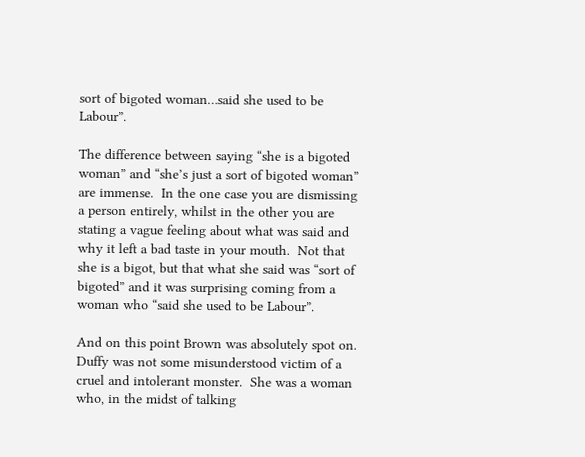sort of bigoted woman…said she used to be Labour”.

The difference between saying “she is a bigoted woman” and “she’s just a sort of bigoted woman” are immense.  In the one case you are dismissing a person entirely, whilst in the other you are stating a vague feeling about what was said and why it left a bad taste in your mouth.  Not that she is a bigot, but that what she said was “sort of bigoted” and it was surprising coming from a woman who “said she used to be Labour”.

And on this point Brown was absolutely spot on.  Duffy was not some misunderstood victim of a cruel and intolerant monster.  She was a woman who, in the midst of talking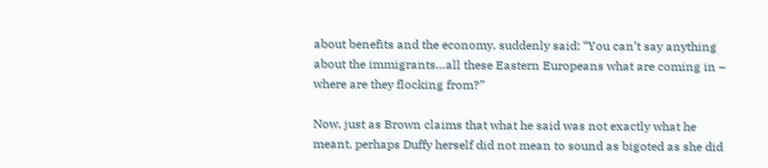about benefits and the economy, suddenly said: “You can’t say anything about the immigrants…all these Eastern Europeans what are coming in – where are they flocking from?”

Now, just as Brown claims that what he said was not exactly what he meant, perhaps Duffy herself did not mean to sound as bigoted as she did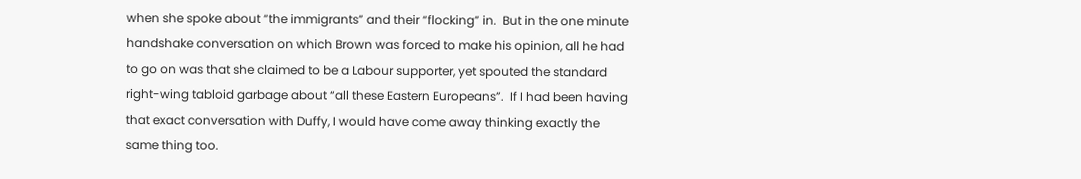when she spoke about “the immigrants” and their “flocking” in.  But in the one minute handshake conversation on which Brown was forced to make his opinion, all he had to go on was that she claimed to be a Labour supporter, yet spouted the standard right-wing tabloid garbage about “all these Eastern Europeans”.  If I had been having that exact conversation with Duffy, I would have come away thinking exactly the same thing too.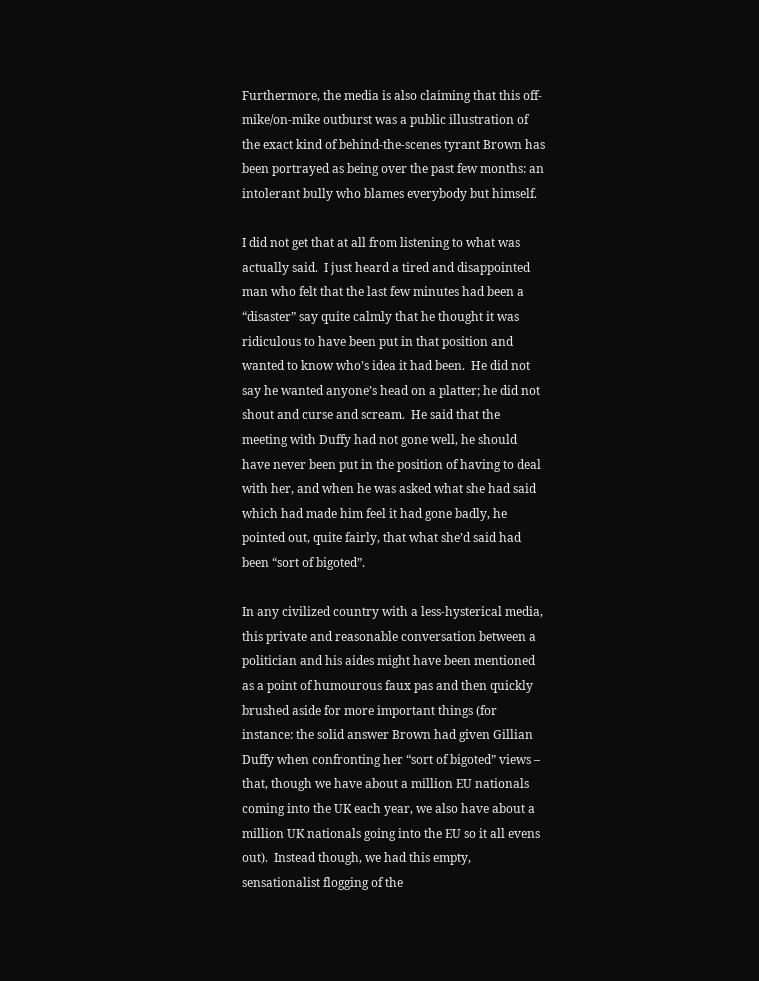Furthermore, the media is also claiming that this off-mike/on-mike outburst was a public illustration of the exact kind of behind-the-scenes tyrant Brown has been portrayed as being over the past few months: an intolerant bully who blames everybody but himself.

I did not get that at all from listening to what was actually said.  I just heard a tired and disappointed man who felt that the last few minutes had been a “disaster” say quite calmly that he thought it was ridiculous to have been put in that position and wanted to know who’s idea it had been.  He did not say he wanted anyone’s head on a platter; he did not shout and curse and scream.  He said that the meeting with Duffy had not gone well, he should have never been put in the position of having to deal with her, and when he was asked what she had said which had made him feel it had gone badly, he pointed out, quite fairly, that what she’d said had been “sort of bigoted”.

In any civilized country with a less-hysterical media, this private and reasonable conversation between a politician and his aides might have been mentioned as a point of humourous faux pas and then quickly brushed aside for more important things (for instance: the solid answer Brown had given Gillian Duffy when confronting her “sort of bigoted” views – that, though we have about a million EU nationals coming into the UK each year, we also have about a million UK nationals going into the EU so it all evens out).  Instead though, we had this empty, sensationalist flogging of the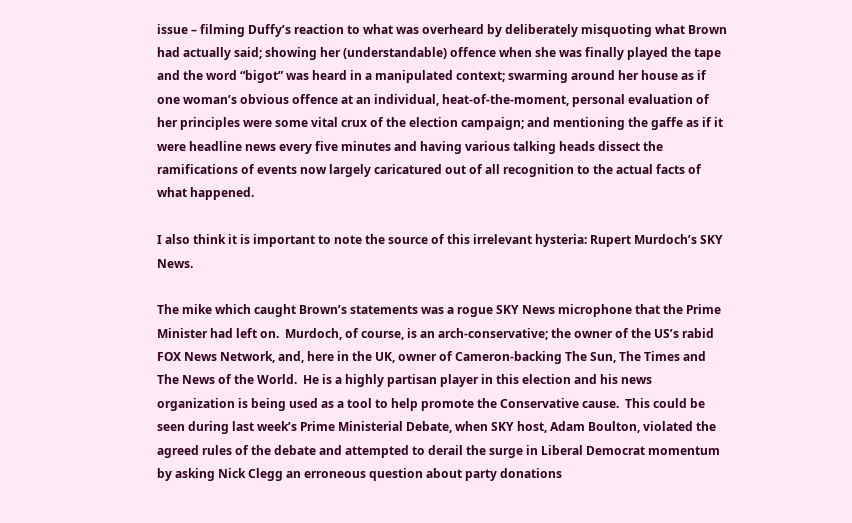issue – filming Duffy’s reaction to what was overheard by deliberately misquoting what Brown had actually said; showing her (understandable) offence when she was finally played the tape and the word “bigot” was heard in a manipulated context; swarming around her house as if one woman’s obvious offence at an individual, heat-of-the-moment, personal evaluation of her principles were some vital crux of the election campaign; and mentioning the gaffe as if it were headline news every five minutes and having various talking heads dissect the ramifications of events now largely caricatured out of all recognition to the actual facts of what happened.

I also think it is important to note the source of this irrelevant hysteria: Rupert Murdoch’s SKY News.

The mike which caught Brown’s statements was a rogue SKY News microphone that the Prime Minister had left on.  Murdoch, of course, is an arch-conservative; the owner of the US’s rabid FOX News Network, and, here in the UK, owner of Cameron-backing The Sun, The Times and The News of the World.  He is a highly partisan player in this election and his news organization is being used as a tool to help promote the Conservative cause.  This could be seen during last week’s Prime Ministerial Debate, when SKY host, Adam Boulton, violated the agreed rules of the debate and attempted to derail the surge in Liberal Democrat momentum by asking Nick Clegg an erroneous question about party donations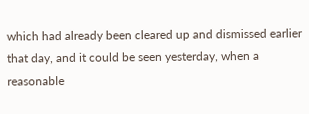which had already been cleared up and dismissed earlier that day, and it could be seen yesterday, when a reasonable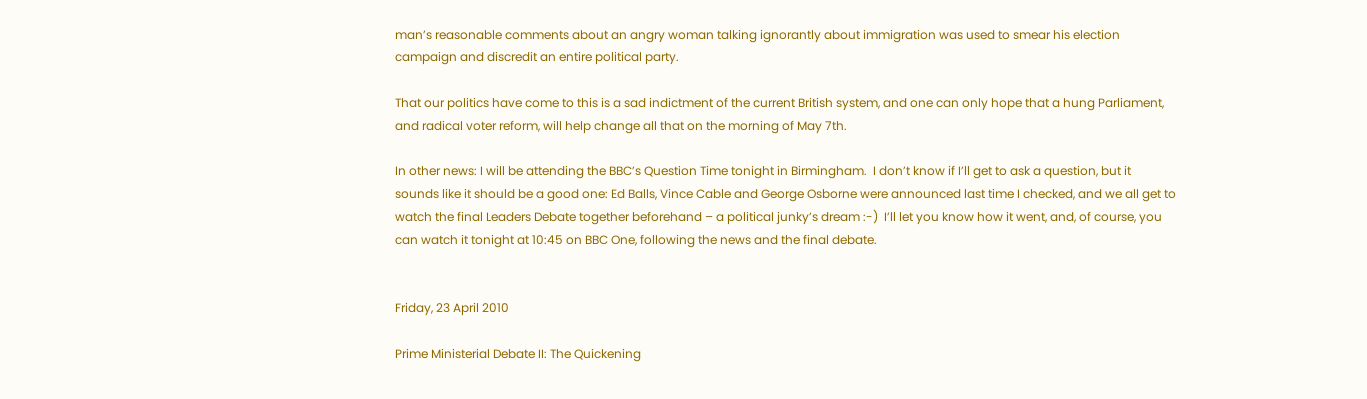man’s reasonable comments about an angry woman talking ignorantly about immigration was used to smear his election campaign and discredit an entire political party.

That our politics have come to this is a sad indictment of the current British system, and one can only hope that a hung Parliament, and radical voter reform, will help change all that on the morning of May 7th.

In other news: I will be attending the BBC’s Question Time tonight in Birmingham.  I don’t know if I’ll get to ask a question, but it sounds like it should be a good one: Ed Balls, Vince Cable and George Osborne were announced last time I checked, and we all get to watch the final Leaders Debate together beforehand – a political junky’s dream :-)  I’ll let you know how it went, and, of course, you can watch it tonight at 10:45 on BBC One, following the news and the final debate.


Friday, 23 April 2010

Prime Ministerial Debate II: The Quickening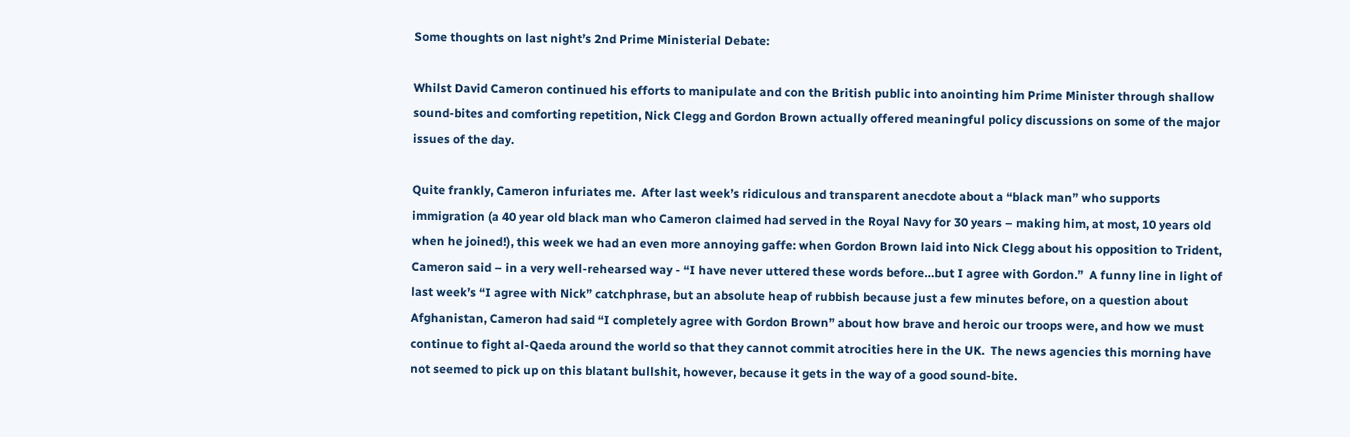Some thoughts on last night’s 2nd Prime Ministerial Debate:

Whilst David Cameron continued his efforts to manipulate and con the British public into anointing him Prime Minister through shallow sound-bites and comforting repetition, Nick Clegg and Gordon Brown actually offered meaningful policy discussions on some of the major issues of the day.

Quite frankly, Cameron infuriates me.  After last week’s ridiculous and transparent anecdote about a “black man” who supports immigration (a 40 year old black man who Cameron claimed had served in the Royal Navy for 30 years – making him, at most, 10 years old when he joined!), this week we had an even more annoying gaffe: when Gordon Brown laid into Nick Clegg about his opposition to Trident, Cameron said – in a very well-rehearsed way - “I have never uttered these words before…but I agree with Gordon.”  A funny line in light of last week’s “I agree with Nick” catchphrase, but an absolute heap of rubbish because just a few minutes before, on a question about Afghanistan, Cameron had said “I completely agree with Gordon Brown” about how brave and heroic our troops were, and how we must continue to fight al-Qaeda around the world so that they cannot commit atrocities here in the UK.  The news agencies this morning have not seemed to pick up on this blatant bullshit, however, because it gets in the way of a good sound-bite.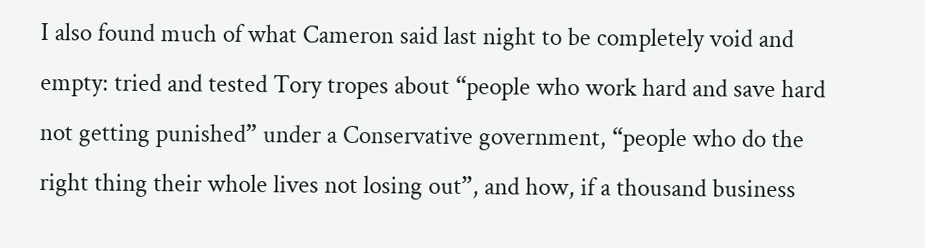I also found much of what Cameron said last night to be completely void and empty: tried and tested Tory tropes about “people who work hard and save hard not getting punished” under a Conservative government, “people who do the right thing their whole lives not losing out”, and how, if a thousand business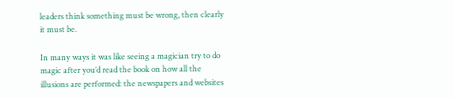leaders think something must be wrong, then clearly it must be.

In many ways it was like seeing a magician try to do magic after you’d read the book on how all the illusions are performed: the newspapers and websites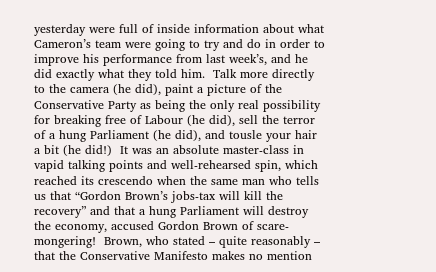yesterday were full of inside information about what Cameron’s team were going to try and do in order to improve his performance from last week’s, and he did exactly what they told him.  Talk more directly to the camera (he did), paint a picture of the Conservative Party as being the only real possibility for breaking free of Labour (he did), sell the terror of a hung Parliament (he did), and tousle your hair a bit (he did!)  It was an absolute master-class in vapid talking points and well-rehearsed spin, which reached its crescendo when the same man who tells us that “Gordon Brown’s jobs-tax will kill the recovery” and that a hung Parliament will destroy the economy, accused Gordon Brown of scare-mongering!  Brown, who stated – quite reasonably – that the Conservative Manifesto makes no mention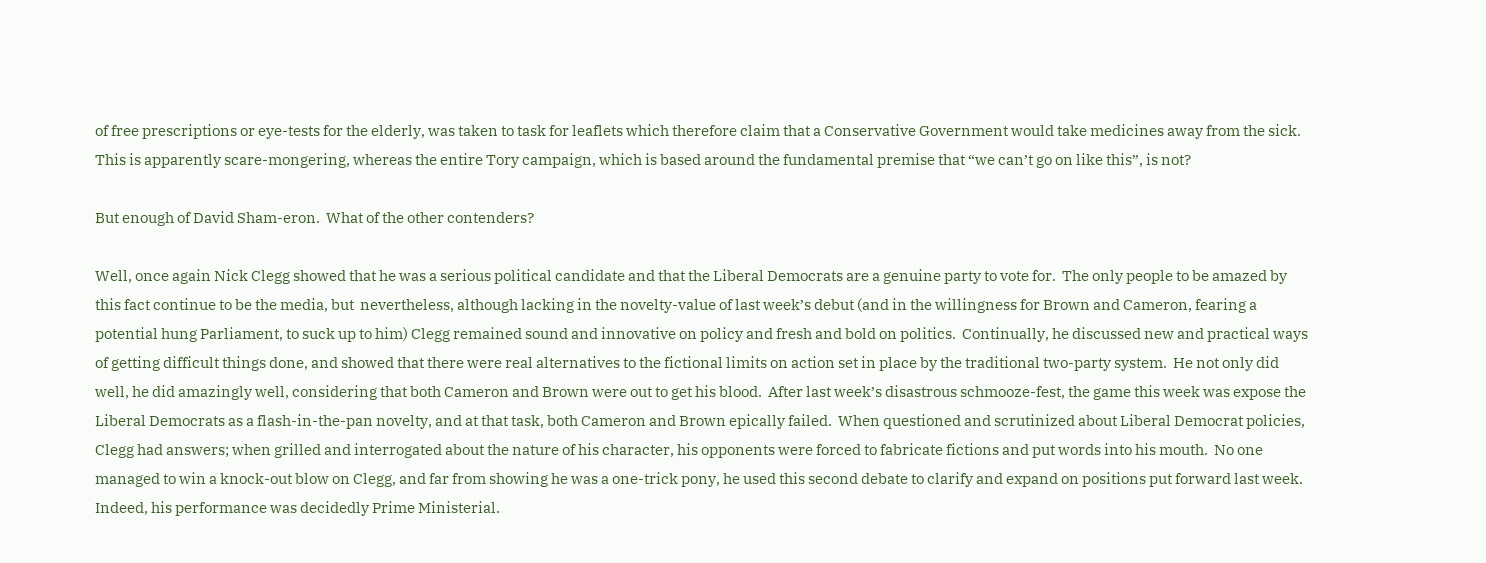of free prescriptions or eye-tests for the elderly, was taken to task for leaflets which therefore claim that a Conservative Government would take medicines away from the sick.  This is apparently scare-mongering, whereas the entire Tory campaign, which is based around the fundamental premise that “we can’t go on like this”, is not?

But enough of David Sham-eron.  What of the other contenders?

Well, once again Nick Clegg showed that he was a serious political candidate and that the Liberal Democrats are a genuine party to vote for.  The only people to be amazed by this fact continue to be the media, but  nevertheless, although lacking in the novelty-value of last week’s debut (and in the willingness for Brown and Cameron, fearing a potential hung Parliament, to suck up to him) Clegg remained sound and innovative on policy and fresh and bold on politics.  Continually, he discussed new and practical ways of getting difficult things done, and showed that there were real alternatives to the fictional limits on action set in place by the traditional two-party system.  He not only did well, he did amazingly well, considering that both Cameron and Brown were out to get his blood.  After last week’s disastrous schmooze-fest, the game this week was expose the Liberal Democrats as a flash-in-the-pan novelty, and at that task, both Cameron and Brown epically failed.  When questioned and scrutinized about Liberal Democrat policies, Clegg had answers; when grilled and interrogated about the nature of his character, his opponents were forced to fabricate fictions and put words into his mouth.  No one managed to win a knock-out blow on Clegg, and far from showing he was a one-trick pony, he used this second debate to clarify and expand on positions put forward last week.  Indeed, his performance was decidedly Prime Ministerial.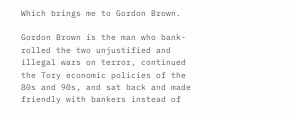Which brings me to Gordon Brown.

Gordon Brown is the man who bank-rolled the two unjustified and illegal wars on terror, continued the Tory economic policies of the 80s and 90s, and sat back and made friendly with bankers instead of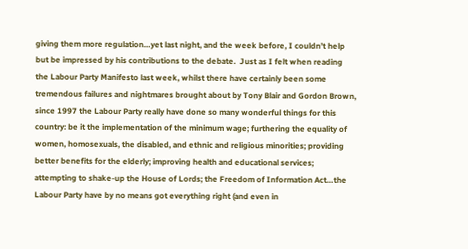giving them more regulation…yet last night, and the week before, I couldn’t help but be impressed by his contributions to the debate.  Just as I felt when reading the Labour Party Manifesto last week, whilst there have certainly been some tremendous failures and nightmares brought about by Tony Blair and Gordon Brown, since 1997 the Labour Party really have done so many wonderful things for this country: be it the implementation of the minimum wage; furthering the equality of women, homosexuals, the disabled, and ethnic and religious minorities; providing better benefits for the elderly; improving health and educational services; attempting to shake-up the House of Lords; the Freedom of Information Act…the Labour Party have by no means got everything right (and even in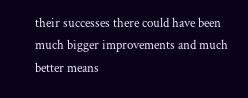their successes there could have been much bigger improvements and much better means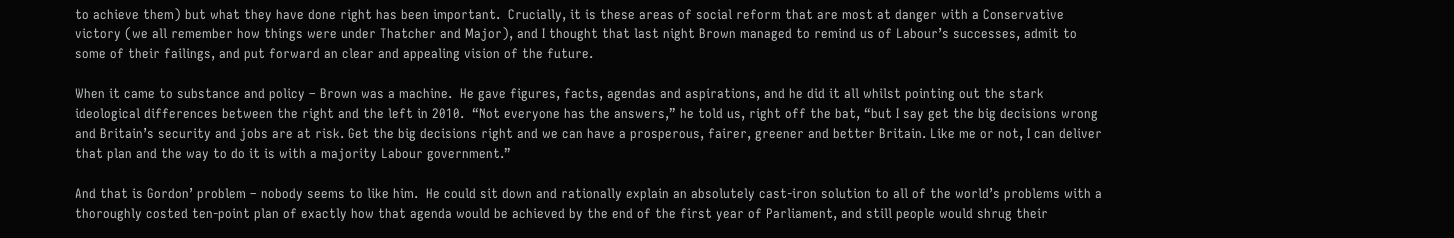to achieve them) but what they have done right has been important.  Crucially, it is these areas of social reform that are most at danger with a Conservative victory (we all remember how things were under Thatcher and Major), and I thought that last night Brown managed to remind us of Labour’s successes, admit to some of their failings, and put forward an clear and appealing vision of the future.

When it came to substance and policy – Brown was a machine.  He gave figures, facts, agendas and aspirations, and he did it all whilst pointing out the stark ideological differences between the right and the left in 2010.  “Not everyone has the answers,” he told us, right off the bat, “but I say get the big decisions wrong and Britain’s security and jobs are at risk. Get the big decisions right and we can have a prosperous, fairer, greener and better Britain. Like me or not, I can deliver that plan and the way to do it is with a majority Labour government.”

And that is Gordon’ problem – nobody seems to like him.  He could sit down and rationally explain an absolutely cast-iron solution to all of the world’s problems with a thoroughly costed ten-point plan of exactly how that agenda would be achieved by the end of the first year of Parliament, and still people would shrug their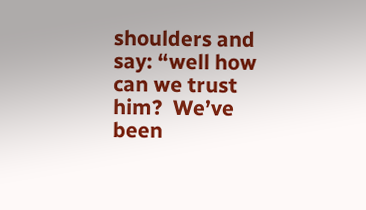shoulders and say: “well how can we trust him?  We’ve been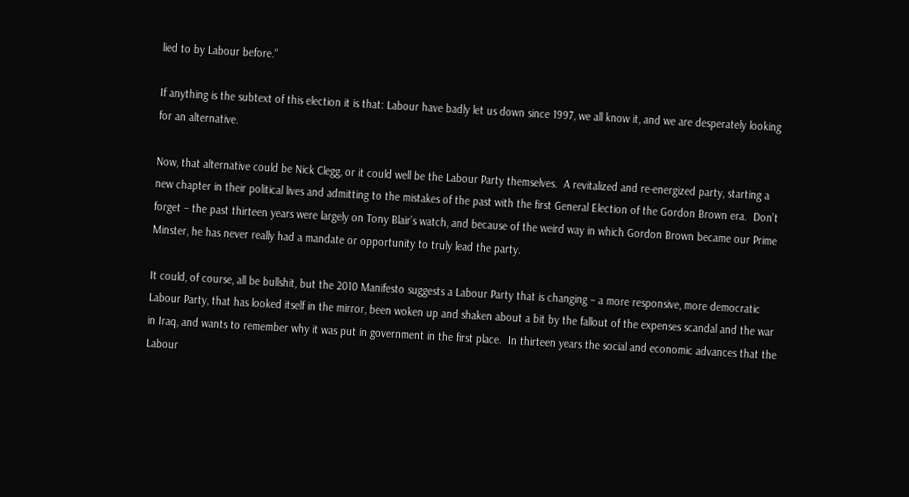lied to by Labour before.”

If anything is the subtext of this election it is that: Labour have badly let us down since 1997, we all know it, and we are desperately looking for an alternative.

Now, that alternative could be Nick Clegg, or it could well be the Labour Party themselves.  A revitalized and re-energized party, starting a new chapter in their political lives and admitting to the mistakes of the past with the first General Election of the Gordon Brown era.  Don’t forget – the past thirteen years were largely on Tony Blair’s watch, and because of the weird way in which Gordon Brown became our Prime Minster, he has never really had a mandate or opportunity to truly lead the party.

It could, of course, all be bullshit, but the 2010 Manifesto suggests a Labour Party that is changing – a more responsive, more democratic Labour Party, that has looked itself in the mirror, been woken up and shaken about a bit by the fallout of the expenses scandal and the war in Iraq, and wants to remember why it was put in government in the first place.  In thirteen years the social and economic advances that the Labour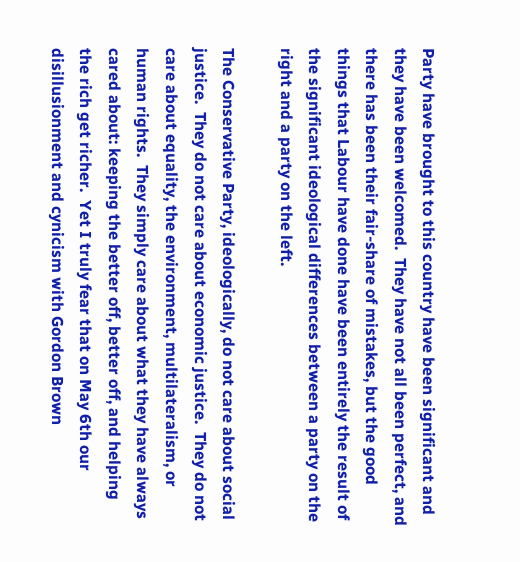Party have brought to this country have been significant and they have been welcomed.  They have not all been perfect, and there has been their fair-share of mistakes, but the good things that Labour have done have been entirely the result of the significant ideological differences between a party on the right and a party on the left.

The Conservative Party, ideologically, do not care about social justice.  They do not care about economic justice.  They do not care about equality, the environment, multilateralism, or human rights.  They simply care about what they have always cared about: keeping the better off, better off, and helping the rich get richer.  Yet I truly fear that on May 6th our disillusionment and cynicism with Gordon Brown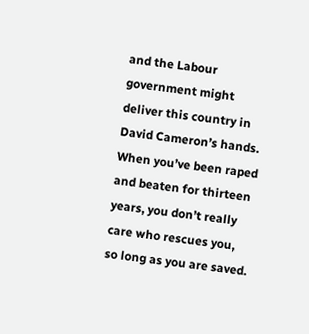and the Labour government might deliver this country in David Cameron’s hands.  When you’ve been raped and beaten for thirteen years, you don’t really care who rescues you, so long as you are saved.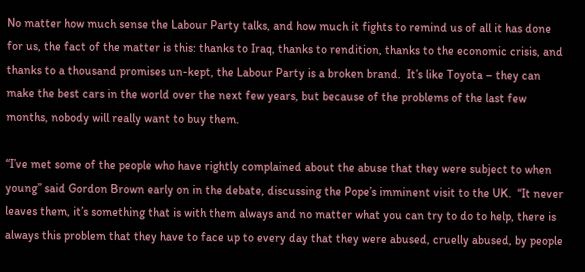No matter how much sense the Labour Party talks, and how much it fights to remind us of all it has done for us, the fact of the matter is this: thanks to Iraq, thanks to rendition, thanks to the economic crisis, and thanks to a thousand promises un-kept, the Labour Party is a broken brand.  It’s like Toyota – they can make the best cars in the world over the next few years, but because of the problems of the last few months, nobody will really want to buy them.

“I’ve met some of the people who have rightly complained about the abuse that they were subject to when young” said Gordon Brown early on in the debate, discussing the Pope’s imminent visit to the UK.  “It never leaves them, it’s something that is with them always and no matter what you can try to do to help, there is always this problem that they have to face up to every day that they were abused, cruelly abused, by people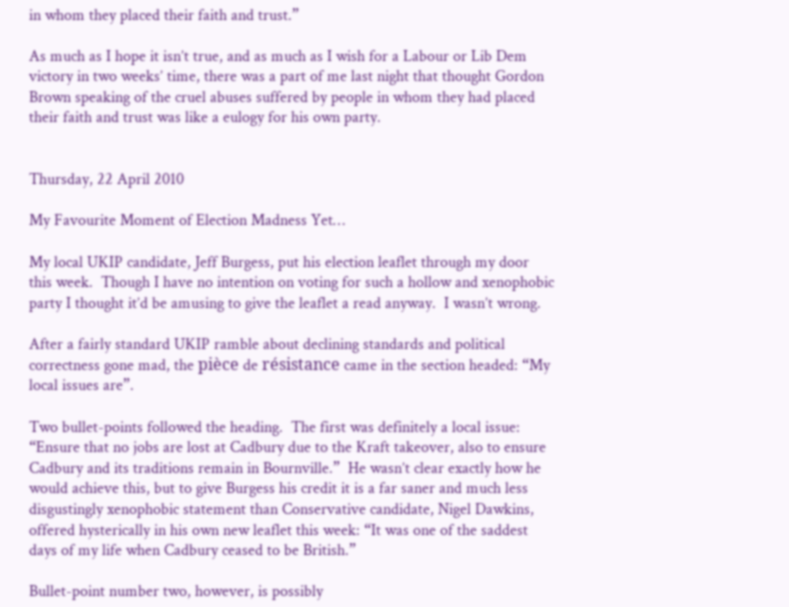in whom they placed their faith and trust.”

As much as I hope it isn’t true, and as much as I wish for a Labour or Lib Dem victory in two weeks’ time, there was a part of me last night that thought Gordon Brown speaking of the cruel abuses suffered by people in whom they had placed their faith and trust was like a eulogy for his own party.


Thursday, 22 April 2010

My Favourite Moment of Election Madness Yet…

My local UKIP candidate, Jeff Burgess, put his election leaflet through my door this week.  Though I have no intention on voting for such a hollow and xenophobic party I thought it’d be amusing to give the leaflet a read anyway.  I wasn’t wrong.

After a fairly standard UKIP ramble about declining standards and political correctness gone mad, the pièce de résistance came in the section headed: “My local issues are”.

Two bullet-points followed the heading.  The first was definitely a local issue: “Ensure that no jobs are lost at Cadbury due to the Kraft takeover, also to ensure Cadbury and its traditions remain in Bournville.”  He wasn’t clear exactly how he would achieve this, but to give Burgess his credit it is a far saner and much less disgustingly xenophobic statement than Conservative candidate, Nigel Dawkins, offered hysterically in his own new leaflet this week: “It was one of the saddest days of my life when Cadbury ceased to be British.”

Bullet-point number two, however, is possibly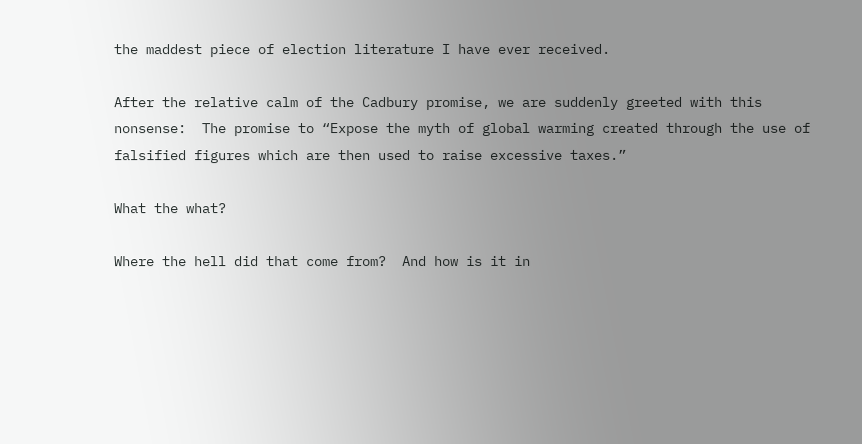the maddest piece of election literature I have ever received.

After the relative calm of the Cadbury promise, we are suddenly greeted with this nonsense:  The promise to “Expose the myth of global warming created through the use of falsified figures which are then used to raise excessive taxes.”

What the what?

Where the hell did that come from?  And how is it in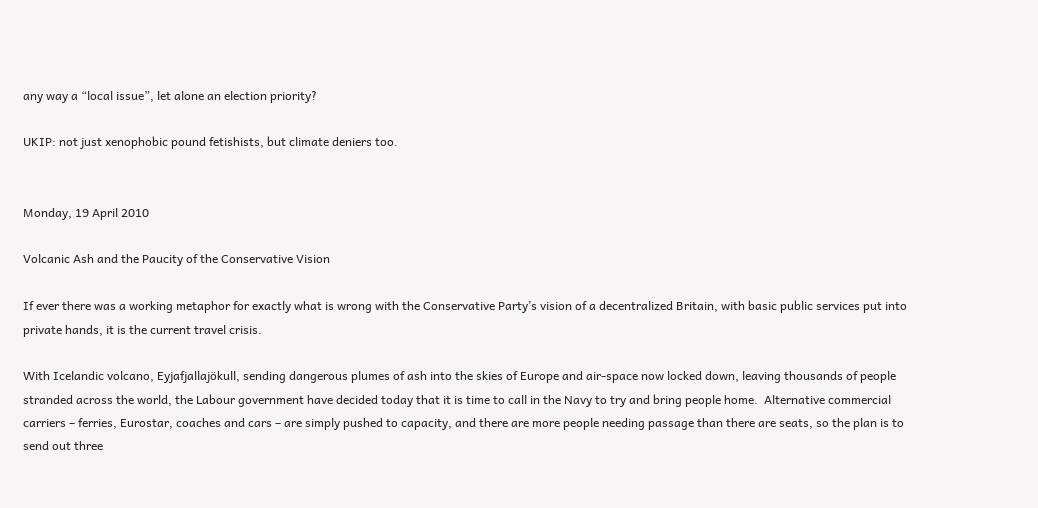any way a “local issue”, let alone an election priority?

UKIP: not just xenophobic pound fetishists, but climate deniers too.


Monday, 19 April 2010

Volcanic Ash and the Paucity of the Conservative Vision

If ever there was a working metaphor for exactly what is wrong with the Conservative Party’s vision of a decentralized Britain, with basic public services put into private hands, it is the current travel crisis.

With Icelandic volcano, Eyjafjallajökull, sending dangerous plumes of ash into the skies of Europe and air-space now locked down, leaving thousands of people stranded across the world, the Labour government have decided today that it is time to call in the Navy to try and bring people home.  Alternative commercial carriers – ferries, Eurostar, coaches and cars – are simply pushed to capacity, and there are more people needing passage than there are seats, so the plan is to send out three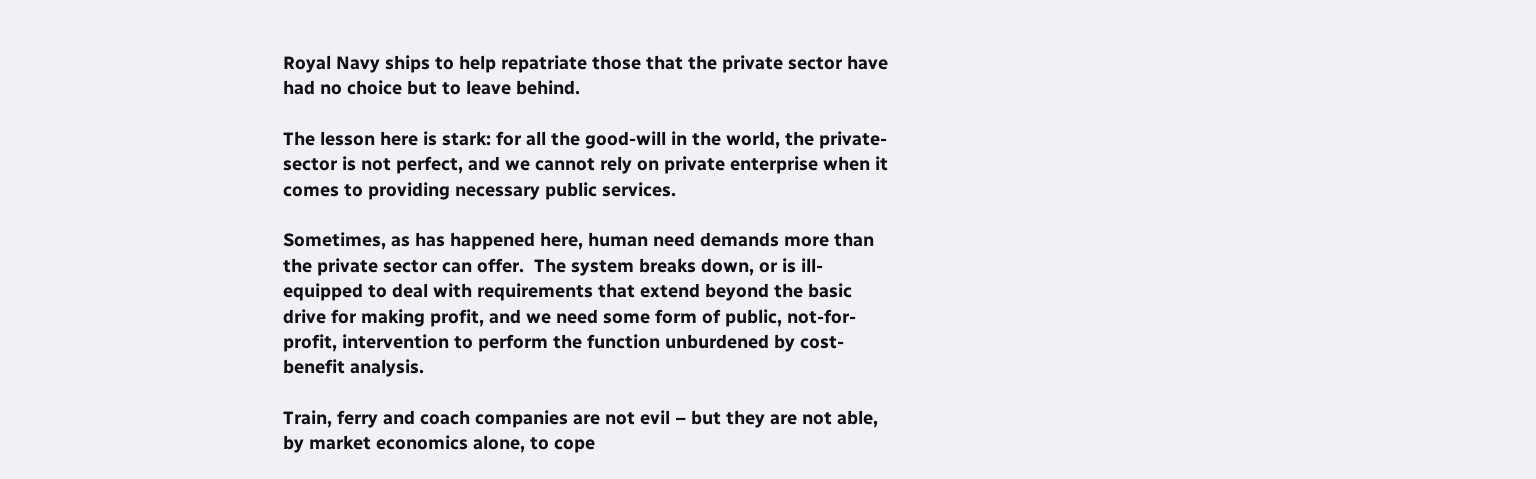Royal Navy ships to help repatriate those that the private sector have had no choice but to leave behind.

The lesson here is stark: for all the good-will in the world, the private-sector is not perfect, and we cannot rely on private enterprise when it comes to providing necessary public services.

Sometimes, as has happened here, human need demands more than the private sector can offer.  The system breaks down, or is ill-equipped to deal with requirements that extend beyond the basic drive for making profit, and we need some form of public, not-for-profit, intervention to perform the function unburdened by cost-benefit analysis.

Train, ferry and coach companies are not evil – but they are not able, by market economics alone, to cope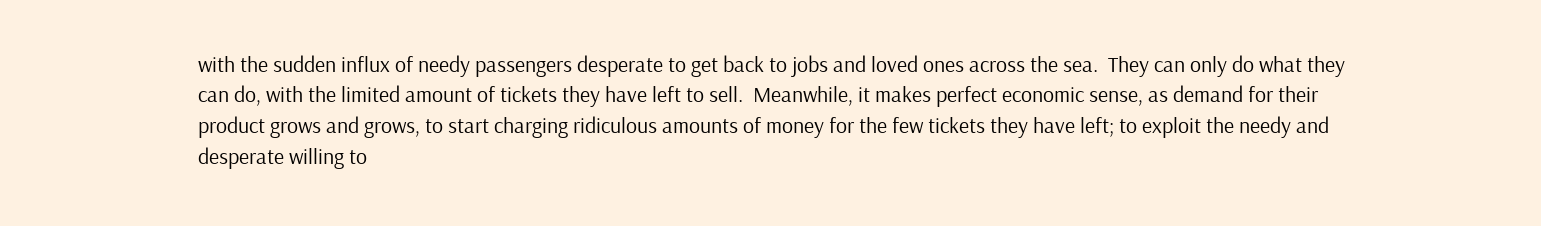with the sudden influx of needy passengers desperate to get back to jobs and loved ones across the sea.  They can only do what they can do, with the limited amount of tickets they have left to sell.  Meanwhile, it makes perfect economic sense, as demand for their product grows and grows, to start charging ridiculous amounts of money for the few tickets they have left; to exploit the needy and desperate willing to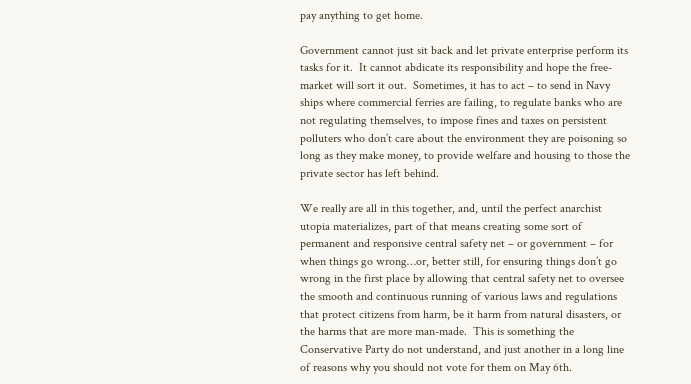pay anything to get home.

Government cannot just sit back and let private enterprise perform its tasks for it.  It cannot abdicate its responsibility and hope the free-market will sort it out.  Sometimes, it has to act – to send in Navy ships where commercial ferries are failing, to regulate banks who are not regulating themselves, to impose fines and taxes on persistent polluters who don’t care about the environment they are poisoning so long as they make money, to provide welfare and housing to those the private sector has left behind.

We really are all in this together, and, until the perfect anarchist utopia materializes, part of that means creating some sort of permanent and responsive central safety net – or government – for when things go wrong…or, better still, for ensuring things don’t go wrong in the first place by allowing that central safety net to oversee the smooth and continuous running of various laws and regulations that protect citizens from harm, be it harm from natural disasters, or the harms that are more man-made.  This is something the Conservative Party do not understand, and just another in a long line of reasons why you should not vote for them on May 6th.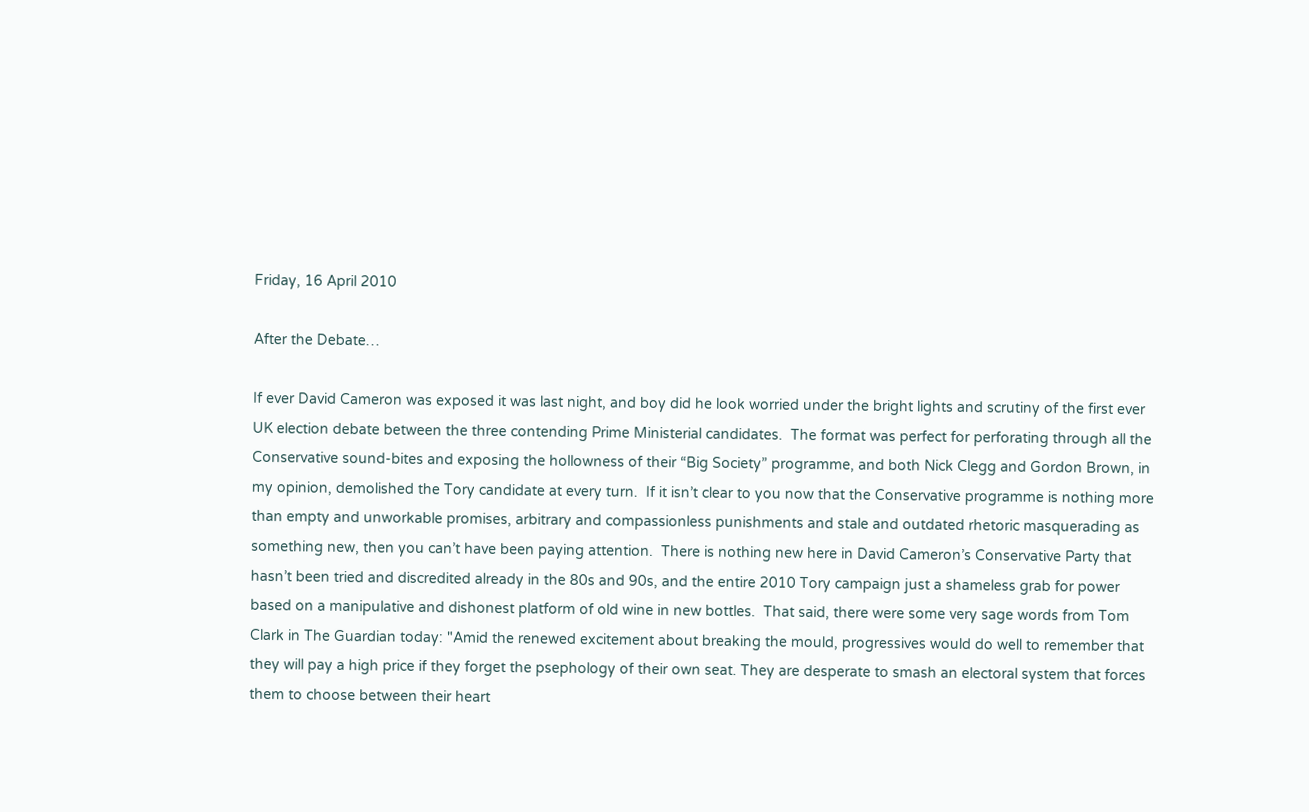Friday, 16 April 2010

After the Debate…

If ever David Cameron was exposed it was last night, and boy did he look worried under the bright lights and scrutiny of the first ever UK election debate between the three contending Prime Ministerial candidates.  The format was perfect for perforating through all the Conservative sound-bites and exposing the hollowness of their “Big Society” programme, and both Nick Clegg and Gordon Brown, in my opinion, demolished the Tory candidate at every turn.  If it isn’t clear to you now that the Conservative programme is nothing more than empty and unworkable promises, arbitrary and compassionless punishments and stale and outdated rhetoric masquerading as something new, then you can’t have been paying attention.  There is nothing new here in David Cameron’s Conservative Party that hasn’t been tried and discredited already in the 80s and 90s, and the entire 2010 Tory campaign just a shameless grab for power based on a manipulative and dishonest platform of old wine in new bottles.  That said, there were some very sage words from Tom Clark in The Guardian today: "Amid the renewed excitement about breaking the mould, progressives would do well to remember that they will pay a high price if they forget the psephology of their own seat. They are desperate to smash an electoral system that forces them to choose between their heart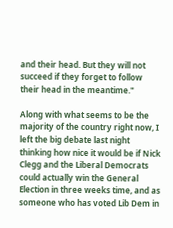and their head. But they will not succeed if they forget to follow their head in the meantime."

Along with what seems to be the majority of the country right now, I left the big debate last night thinking how nice it would be if Nick Clegg and the Liberal Democrats could actually win the General Election in three weeks time, and as someone who has voted Lib Dem in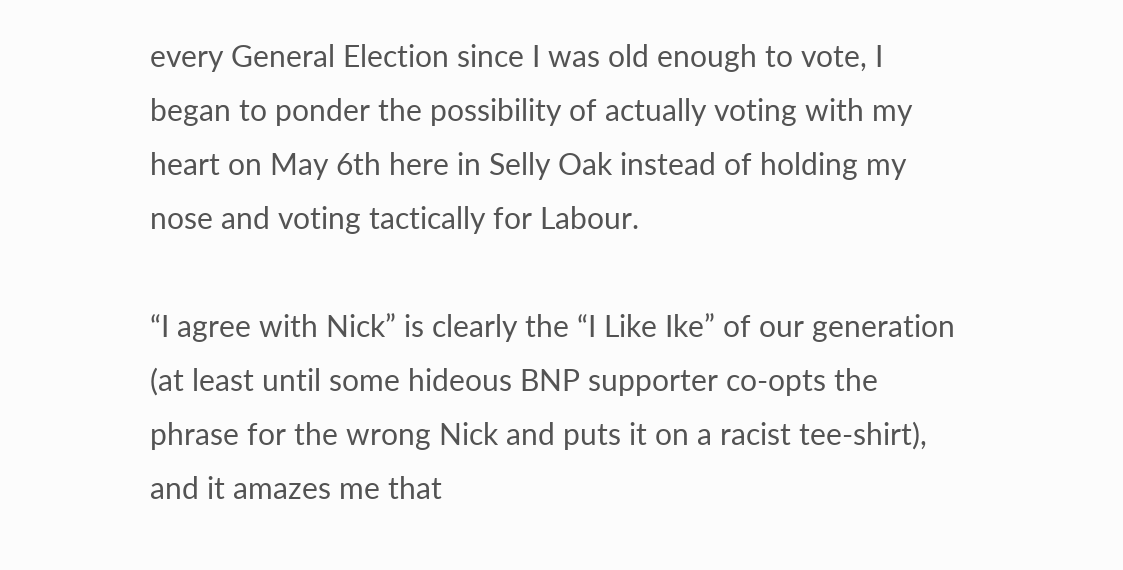every General Election since I was old enough to vote, I began to ponder the possibility of actually voting with my heart on May 6th here in Selly Oak instead of holding my nose and voting tactically for Labour.

“I agree with Nick” is clearly the “I Like Ike” of our generation (at least until some hideous BNP supporter co-opts the phrase for the wrong Nick and puts it on a racist tee-shirt), and it amazes me that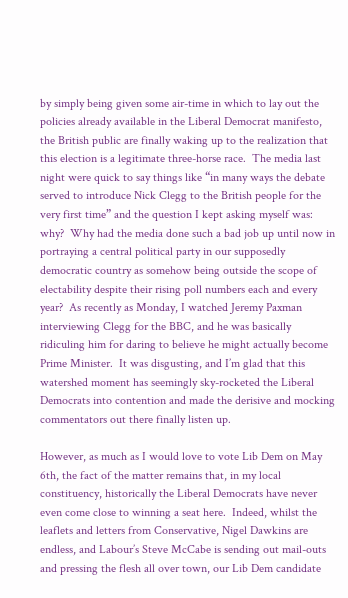by simply being given some air-time in which to lay out the policies already available in the Liberal Democrat manifesto, the British public are finally waking up to the realization that this election is a legitimate three-horse race.  The media last night were quick to say things like “in many ways the debate served to introduce Nick Clegg to the British people for the very first time” and the question I kept asking myself was: why?  Why had the media done such a bad job up until now in portraying a central political party in our supposedly democratic country as somehow being outside the scope of electability despite their rising poll numbers each and every year?  As recently as Monday, I watched Jeremy Paxman interviewing Clegg for the BBC, and he was basically ridiculing him for daring to believe he might actually become Prime Minister.  It was disgusting, and I’m glad that this watershed moment has seemingly sky-rocketed the Liberal Democrats into contention and made the derisive and mocking commentators out there finally listen up.

However, as much as I would love to vote Lib Dem on May 6th, the fact of the matter remains that, in my local constituency, historically the Liberal Democrats have never even come close to winning a seat here.  Indeed, whilst the leaflets and letters from Conservative, Nigel Dawkins are endless, and Labour’s Steve McCabe is sending out mail-outs and pressing the flesh all over town, our Lib Dem candidate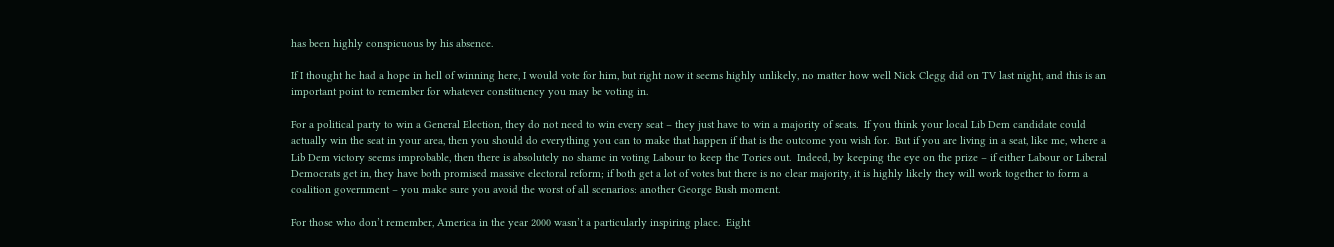has been highly conspicuous by his absence.

If I thought he had a hope in hell of winning here, I would vote for him, but right now it seems highly unlikely, no matter how well Nick Clegg did on TV last night, and this is an important point to remember for whatever constituency you may be voting in.

For a political party to win a General Election, they do not need to win every seat – they just have to win a majority of seats.  If you think your local Lib Dem candidate could actually win the seat in your area, then you should do everything you can to make that happen if that is the outcome you wish for.  But if you are living in a seat, like me, where a Lib Dem victory seems improbable, then there is absolutely no shame in voting Labour to keep the Tories out.  Indeed, by keeping the eye on the prize – if either Labour or Liberal Democrats get in, they have both promised massive electoral reform; if both get a lot of votes but there is no clear majority, it is highly likely they will work together to form a coalition government – you make sure you avoid the worst of all scenarios: another George Bush moment.

For those who don’t remember, America in the year 2000 wasn’t a particularly inspiring place.  Eight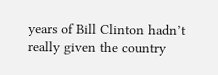years of Bill Clinton hadn’t really given the country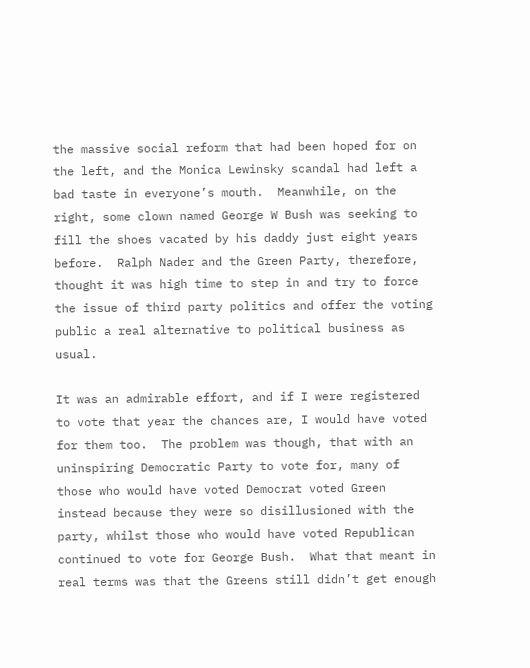the massive social reform that had been hoped for on the left, and the Monica Lewinsky scandal had left a bad taste in everyone’s mouth.  Meanwhile, on the right, some clown named George W Bush was seeking to fill the shoes vacated by his daddy just eight years before.  Ralph Nader and the Green Party, therefore, thought it was high time to step in and try to force the issue of third party politics and offer the voting public a real alternative to political business as usual.

It was an admirable effort, and if I were registered to vote that year the chances are, I would have voted for them too.  The problem was though, that with an uninspiring Democratic Party to vote for, many of those who would have voted Democrat voted Green instead because they were so disillusioned with the party, whilst those who would have voted Republican continued to vote for George Bush.  What that meant in real terms was that the Greens still didn’t get enough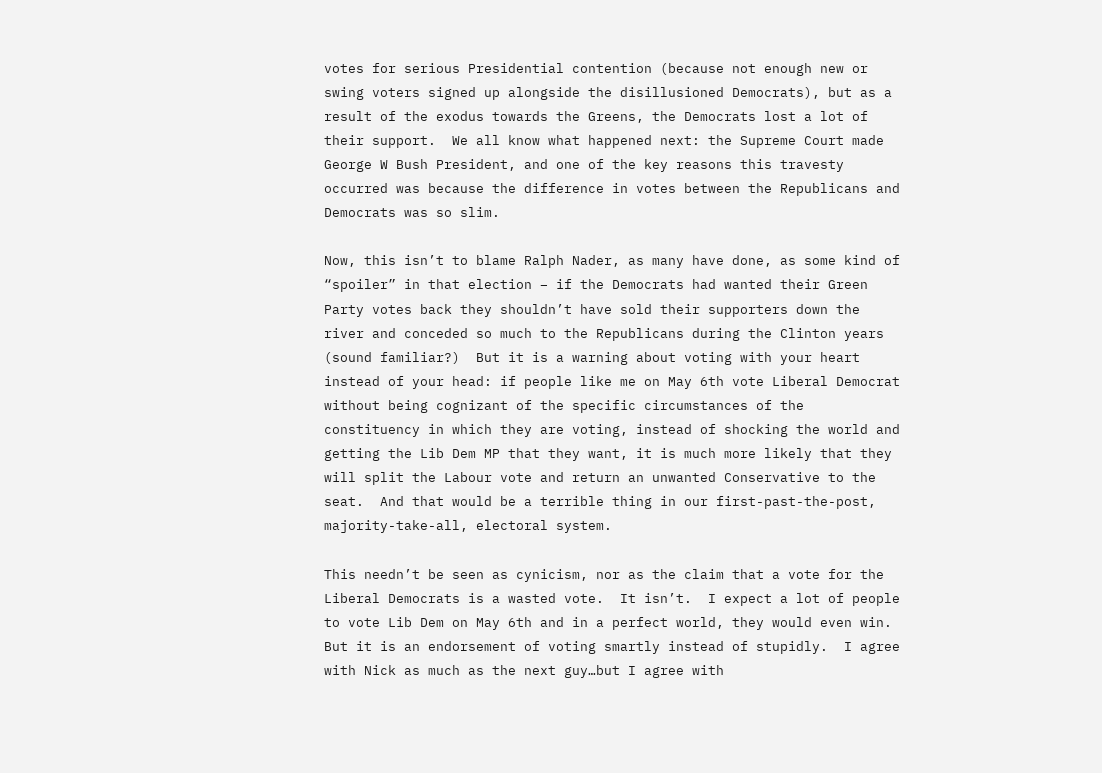votes for serious Presidential contention (because not enough new or swing voters signed up alongside the disillusioned Democrats), but as a result of the exodus towards the Greens, the Democrats lost a lot of their support.  We all know what happened next: the Supreme Court made George W Bush President, and one of the key reasons this travesty occurred was because the difference in votes between the Republicans and Democrats was so slim.

Now, this isn’t to blame Ralph Nader, as many have done, as some kind of “spoiler” in that election – if the Democrats had wanted their Green Party votes back they shouldn’t have sold their supporters down the river and conceded so much to the Republicans during the Clinton years (sound familiar?)  But it is a warning about voting with your heart instead of your head: if people like me on May 6th vote Liberal Democrat without being cognizant of the specific circumstances of the constituency in which they are voting, instead of shocking the world and getting the Lib Dem MP that they want, it is much more likely that they will split the Labour vote and return an unwanted Conservative to the seat.  And that would be a terrible thing in our first-past-the-post, majority-take-all, electoral system.

This needn’t be seen as cynicism, nor as the claim that a vote for the Liberal Democrats is a wasted vote.  It isn’t.  I expect a lot of people to vote Lib Dem on May 6th and in a perfect world, they would even win.  But it is an endorsement of voting smartly instead of stupidly.  I agree with Nick as much as the next guy…but I agree with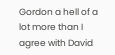Gordon a hell of a lot more than I agree with David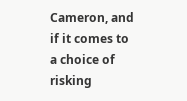Cameron, and if it comes to a choice of risking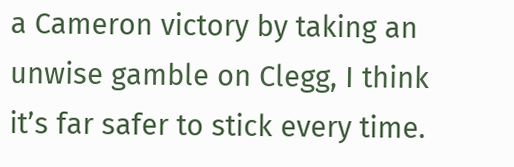a Cameron victory by taking an unwise gamble on Clegg, I think it’s far safer to stick every time.